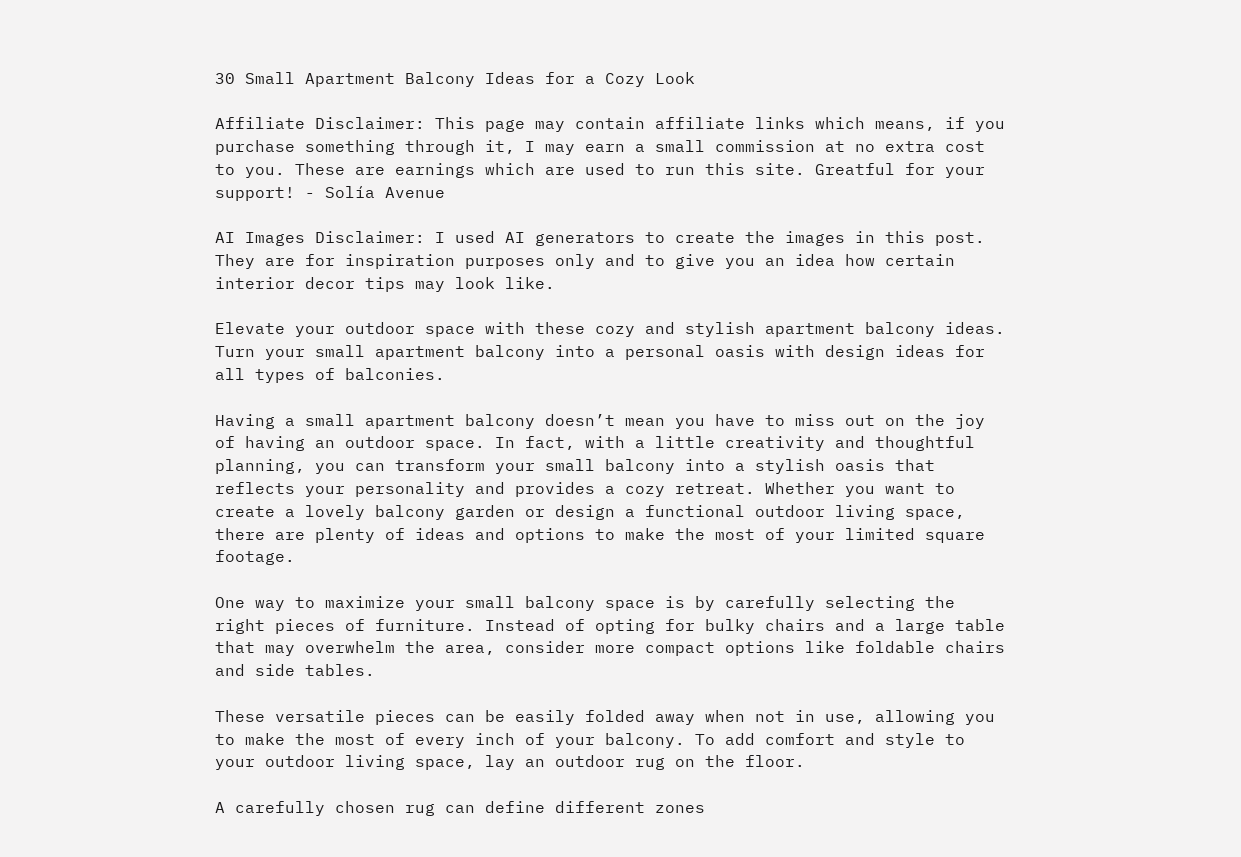30 Small Apartment Balcony Ideas for a Cozy Look

Affiliate Disclaimer: This page may contain affiliate links which means, if you purchase something through it, I may earn a small commission at no extra cost to you. These are earnings which are used to run this site. Greatful for your support! - Solía Avenue

AI Images Disclaimer: I used AI generators to create the images in this post. They are for inspiration purposes only and to give you an idea how certain interior decor tips may look like.

Elevate your outdoor space with these cozy and stylish apartment balcony ideas. Turn your small apartment balcony into a personal oasis with design ideas for all types of balconies.

Having a small apartment balcony doesn’t mean you have to miss out on the joy of having an outdoor space. In fact, with a little creativity and thoughtful planning, you can transform your small balcony into a stylish oasis that reflects your personality and provides a cozy retreat. Whether you want to create a lovely balcony garden or design a functional outdoor living space, there are plenty of ideas and options to make the most of your limited square footage.

One way to maximize your small balcony space is by carefully selecting the right pieces of furniture. Instead of opting for bulky chairs and a large table that may overwhelm the area, consider more compact options like foldable chairs and side tables.

These versatile pieces can be easily folded away when not in use, allowing you to make the most of every inch of your balcony. To add comfort and style to your outdoor living space, lay an outdoor rug on the floor.

A carefully chosen rug can define different zones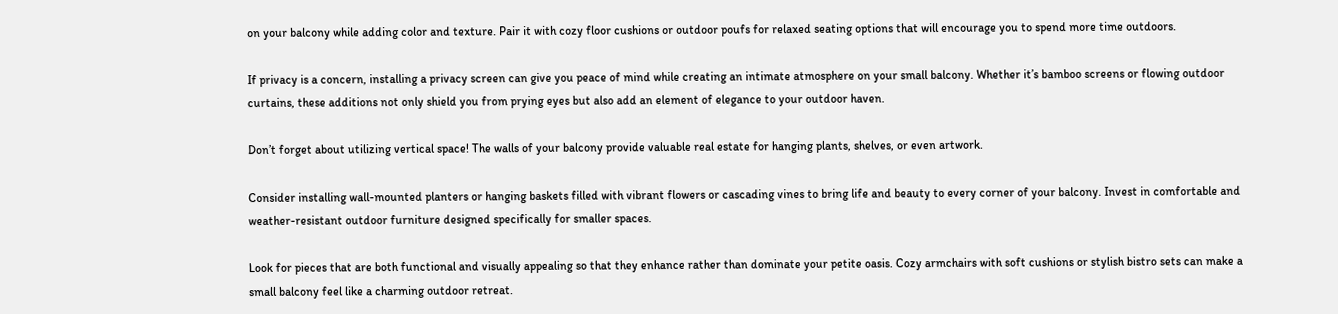on your balcony while adding color and texture. Pair it with cozy floor cushions or outdoor poufs for relaxed seating options that will encourage you to spend more time outdoors.

If privacy is a concern, installing a privacy screen can give you peace of mind while creating an intimate atmosphere on your small balcony. Whether it’s bamboo screens or flowing outdoor curtains, these additions not only shield you from prying eyes but also add an element of elegance to your outdoor haven.

Don’t forget about utilizing vertical space! The walls of your balcony provide valuable real estate for hanging plants, shelves, or even artwork.

Consider installing wall-mounted planters or hanging baskets filled with vibrant flowers or cascading vines to bring life and beauty to every corner of your balcony. Invest in comfortable and weather-resistant outdoor furniture designed specifically for smaller spaces.

Look for pieces that are both functional and visually appealing so that they enhance rather than dominate your petite oasis. Cozy armchairs with soft cushions or stylish bistro sets can make a small balcony feel like a charming outdoor retreat.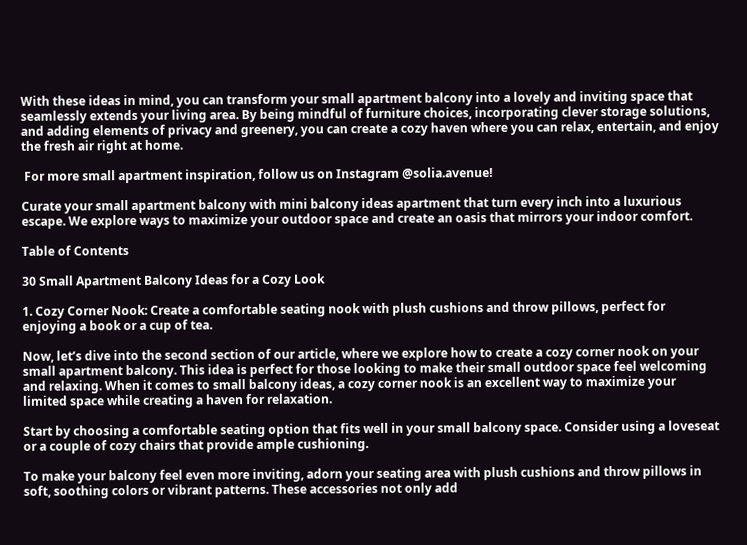With these ideas in mind, you can transform your small apartment balcony into a lovely and inviting space that seamlessly extends your living area. By being mindful of furniture choices, incorporating clever storage solutions, and adding elements of privacy and greenery, you can create a cozy haven where you can relax, entertain, and enjoy the fresh air right at home.

 For more small apartment inspiration, follow us on Instagram @solia.avenue!

Curate your small apartment balcony with mini balcony ideas apartment that turn every inch into a luxurious escape. We explore ways to maximize your outdoor space and create an oasis that mirrors your indoor comfort.

Table of Contents

30 Small Apartment Balcony Ideas for a Cozy Look

1. Cozy Corner Nook: Create a comfortable seating nook with plush cushions and throw pillows, perfect for enjoying a book or a cup of tea.

Now, let’s dive into the second section of our article, where we explore how to create a cozy corner nook on your small apartment balcony. This idea is perfect for those looking to make their small outdoor space feel welcoming and relaxing. When it comes to small balcony ideas, a cozy corner nook is an excellent way to maximize your limited space while creating a haven for relaxation.

Start by choosing a comfortable seating option that fits well in your small balcony space. Consider using a loveseat or a couple of cozy chairs that provide ample cushioning.

To make your balcony feel even more inviting, adorn your seating area with plush cushions and throw pillows in soft, soothing colors or vibrant patterns. These accessories not only add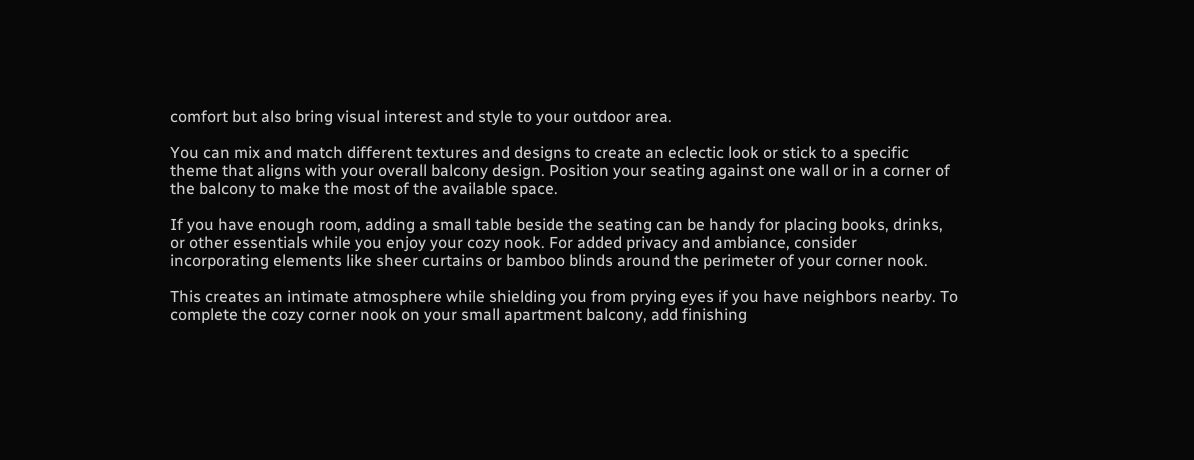comfort but also bring visual interest and style to your outdoor area.

You can mix and match different textures and designs to create an eclectic look or stick to a specific theme that aligns with your overall balcony design. Position your seating against one wall or in a corner of the balcony to make the most of the available space.

If you have enough room, adding a small table beside the seating can be handy for placing books, drinks, or other essentials while you enjoy your cozy nook. For added privacy and ambiance, consider incorporating elements like sheer curtains or bamboo blinds around the perimeter of your corner nook.

This creates an intimate atmosphere while shielding you from prying eyes if you have neighbors nearby. To complete the cozy corner nook on your small apartment balcony, add finishing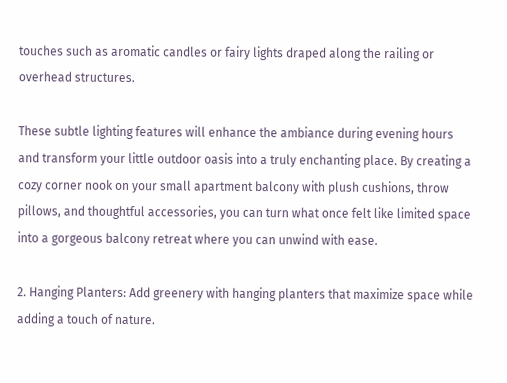touches such as aromatic candles or fairy lights draped along the railing or overhead structures.

These subtle lighting features will enhance the ambiance during evening hours and transform your little outdoor oasis into a truly enchanting place. By creating a cozy corner nook on your small apartment balcony with plush cushions, throw pillows, and thoughtful accessories, you can turn what once felt like limited space into a gorgeous balcony retreat where you can unwind with ease.

2. Hanging Planters: Add greenery with hanging planters that maximize space while adding a touch of nature.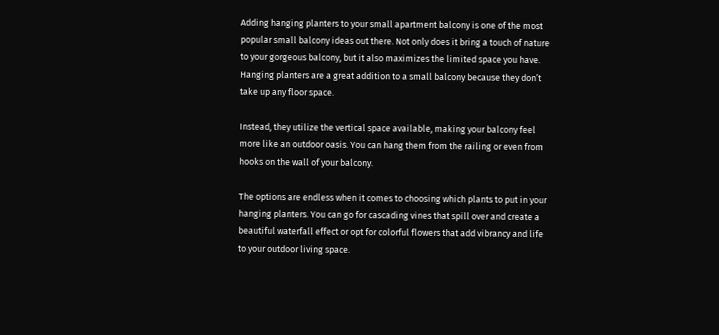Adding hanging planters to your small apartment balcony is one of the most popular small balcony ideas out there. Not only does it bring a touch of nature to your gorgeous balcony, but it also maximizes the limited space you have. Hanging planters are a great addition to a small balcony because they don’t take up any floor space.

Instead, they utilize the vertical space available, making your balcony feel more like an outdoor oasis. You can hang them from the railing or even from hooks on the wall of your balcony.

The options are endless when it comes to choosing which plants to put in your hanging planters. You can go for cascading vines that spill over and create a beautiful waterfall effect or opt for colorful flowers that add vibrancy and life to your outdoor living space.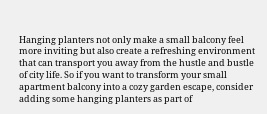Hanging planters not only make a small balcony feel more inviting but also create a refreshing environment that can transport you away from the hustle and bustle of city life. So if you want to transform your small apartment balcony into a cozy garden escape, consider adding some hanging planters as part of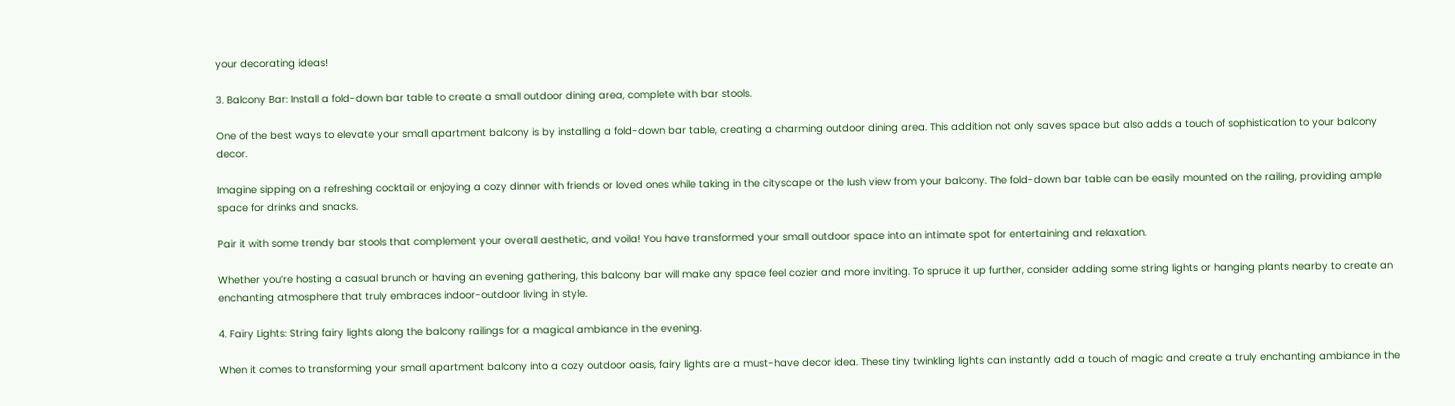your decorating ideas!

3. Balcony Bar: Install a fold-down bar table to create a small outdoor dining area, complete with bar stools.

One of the best ways to elevate your small apartment balcony is by installing a fold-down bar table, creating a charming outdoor dining area. This addition not only saves space but also adds a touch of sophistication to your balcony decor.

Imagine sipping on a refreshing cocktail or enjoying a cozy dinner with friends or loved ones while taking in the cityscape or the lush view from your balcony. The fold-down bar table can be easily mounted on the railing, providing ample space for drinks and snacks.

Pair it with some trendy bar stools that complement your overall aesthetic, and voila! You have transformed your small outdoor space into an intimate spot for entertaining and relaxation.

Whether you’re hosting a casual brunch or having an evening gathering, this balcony bar will make any space feel cozier and more inviting. To spruce it up further, consider adding some string lights or hanging plants nearby to create an enchanting atmosphere that truly embraces indoor-outdoor living in style.

4. Fairy Lights: String fairy lights along the balcony railings for a magical ambiance in the evening.

When it comes to transforming your small apartment balcony into a cozy outdoor oasis, fairy lights are a must-have decor idea. These tiny twinkling lights can instantly add a touch of magic and create a truly enchanting ambiance in the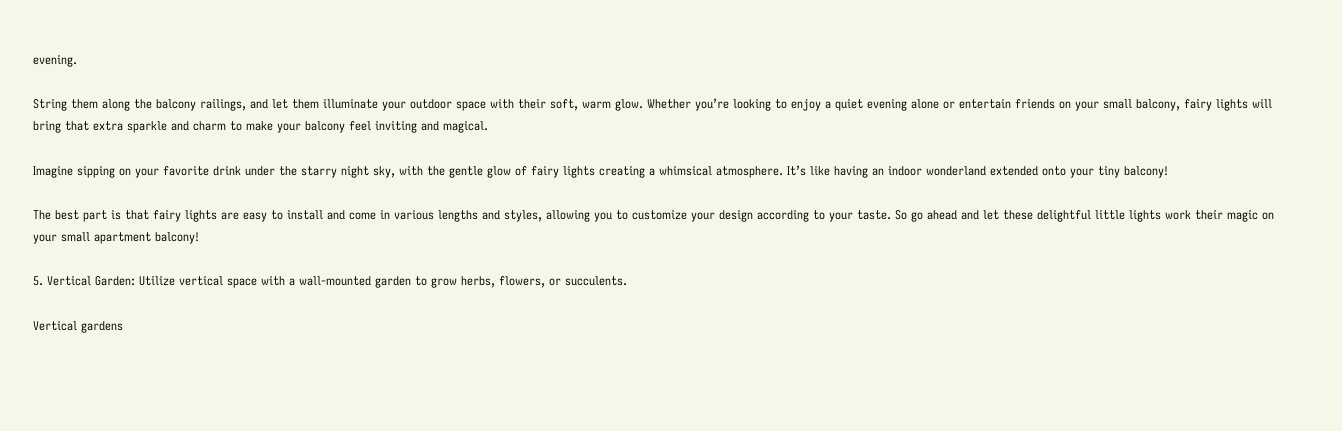evening.

String them along the balcony railings, and let them illuminate your outdoor space with their soft, warm glow. Whether you’re looking to enjoy a quiet evening alone or entertain friends on your small balcony, fairy lights will bring that extra sparkle and charm to make your balcony feel inviting and magical.

Imagine sipping on your favorite drink under the starry night sky, with the gentle glow of fairy lights creating a whimsical atmosphere. It’s like having an indoor wonderland extended onto your tiny balcony!

The best part is that fairy lights are easy to install and come in various lengths and styles, allowing you to customize your design according to your taste. So go ahead and let these delightful little lights work their magic on your small apartment balcony!

5. Vertical Garden: Utilize vertical space with a wall-mounted garden to grow herbs, flowers, or succulents.

Vertical gardens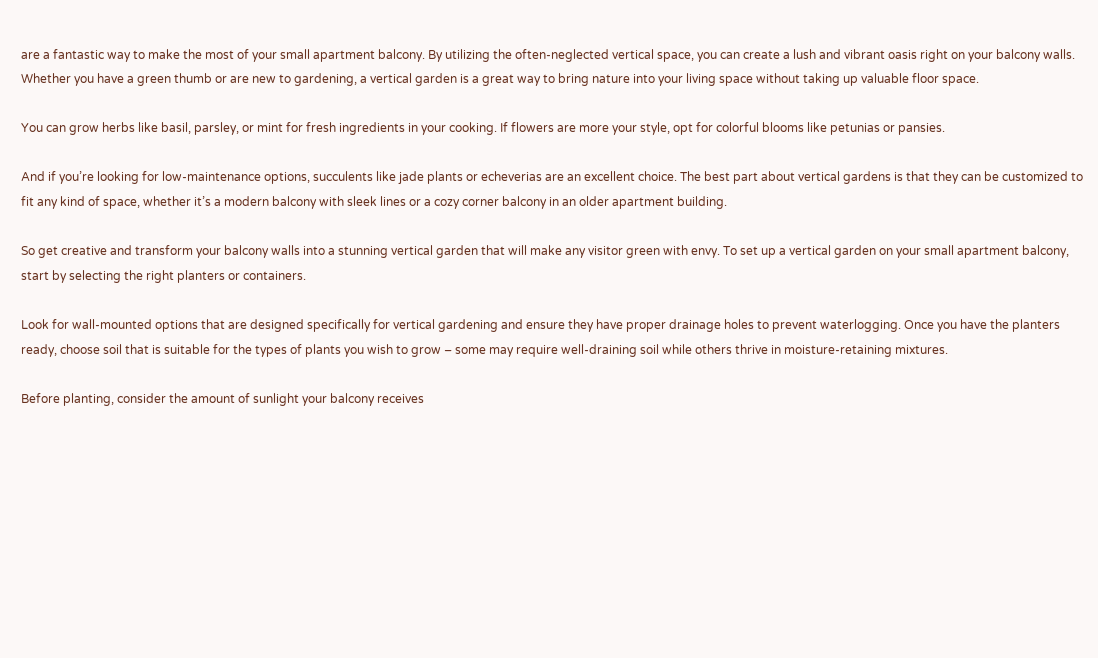are a fantastic way to make the most of your small apartment balcony. By utilizing the often-neglected vertical space, you can create a lush and vibrant oasis right on your balcony walls. Whether you have a green thumb or are new to gardening, a vertical garden is a great way to bring nature into your living space without taking up valuable floor space.

You can grow herbs like basil, parsley, or mint for fresh ingredients in your cooking. If flowers are more your style, opt for colorful blooms like petunias or pansies.

And if you’re looking for low-maintenance options, succulents like jade plants or echeverias are an excellent choice. The best part about vertical gardens is that they can be customized to fit any kind of space, whether it’s a modern balcony with sleek lines or a cozy corner balcony in an older apartment building.

So get creative and transform your balcony walls into a stunning vertical garden that will make any visitor green with envy. To set up a vertical garden on your small apartment balcony, start by selecting the right planters or containers.

Look for wall-mounted options that are designed specifically for vertical gardening and ensure they have proper drainage holes to prevent waterlogging. Once you have the planters ready, choose soil that is suitable for the types of plants you wish to grow – some may require well-draining soil while others thrive in moisture-retaining mixtures.

Before planting, consider the amount of sunlight your balcony receives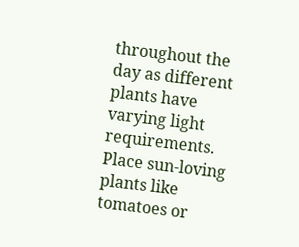throughout the day as different plants have varying light requirements. Place sun-loving plants like tomatoes or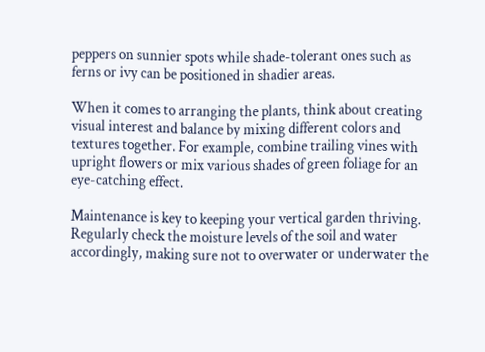peppers on sunnier spots while shade-tolerant ones such as ferns or ivy can be positioned in shadier areas.

When it comes to arranging the plants, think about creating visual interest and balance by mixing different colors and textures together. For example, combine trailing vines with upright flowers or mix various shades of green foliage for an eye-catching effect.

Maintenance is key to keeping your vertical garden thriving. Regularly check the moisture levels of the soil and water accordingly, making sure not to overwater or underwater the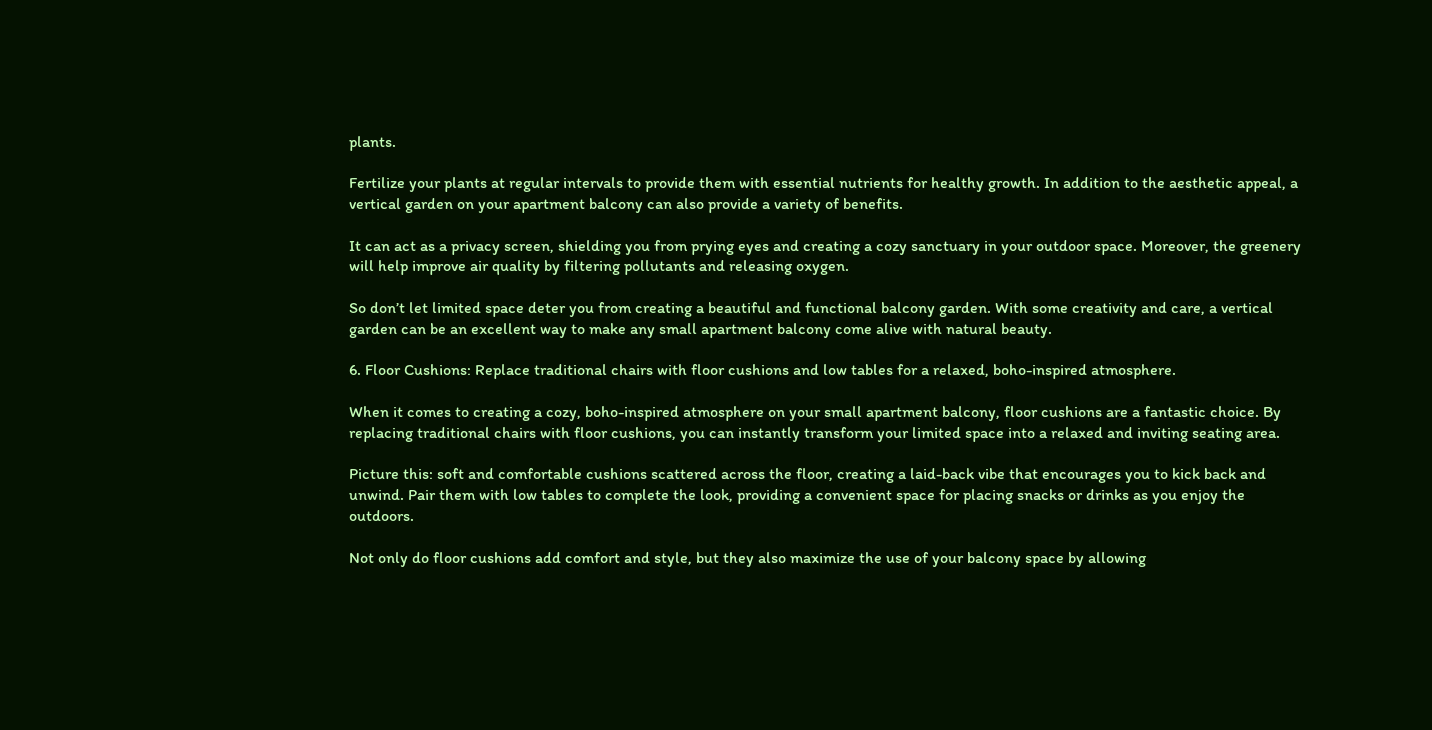plants.

Fertilize your plants at regular intervals to provide them with essential nutrients for healthy growth. In addition to the aesthetic appeal, a vertical garden on your apartment balcony can also provide a variety of benefits.

It can act as a privacy screen, shielding you from prying eyes and creating a cozy sanctuary in your outdoor space. Moreover, the greenery will help improve air quality by filtering pollutants and releasing oxygen.

So don’t let limited space deter you from creating a beautiful and functional balcony garden. With some creativity and care, a vertical garden can be an excellent way to make any small apartment balcony come alive with natural beauty.

6. Floor Cushions: Replace traditional chairs with floor cushions and low tables for a relaxed, boho-inspired atmosphere.

When it comes to creating a cozy, boho-inspired atmosphere on your small apartment balcony, floor cushions are a fantastic choice. By replacing traditional chairs with floor cushions, you can instantly transform your limited space into a relaxed and inviting seating area.

Picture this: soft and comfortable cushions scattered across the floor, creating a laid-back vibe that encourages you to kick back and unwind. Pair them with low tables to complete the look, providing a convenient space for placing snacks or drinks as you enjoy the outdoors.

Not only do floor cushions add comfort and style, but they also maximize the use of your balcony space by allowing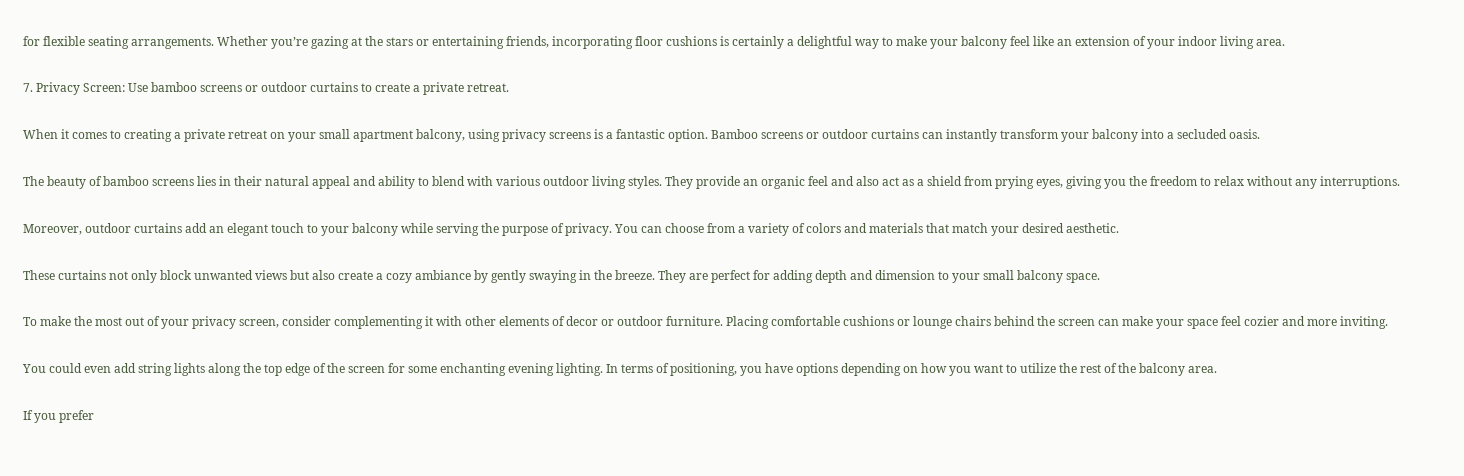for flexible seating arrangements. Whether you’re gazing at the stars or entertaining friends, incorporating floor cushions is certainly a delightful way to make your balcony feel like an extension of your indoor living area.

7. Privacy Screen: Use bamboo screens or outdoor curtains to create a private retreat.

When it comes to creating a private retreat on your small apartment balcony, using privacy screens is a fantastic option. Bamboo screens or outdoor curtains can instantly transform your balcony into a secluded oasis.

The beauty of bamboo screens lies in their natural appeal and ability to blend with various outdoor living styles. They provide an organic feel and also act as a shield from prying eyes, giving you the freedom to relax without any interruptions.

Moreover, outdoor curtains add an elegant touch to your balcony while serving the purpose of privacy. You can choose from a variety of colors and materials that match your desired aesthetic.

These curtains not only block unwanted views but also create a cozy ambiance by gently swaying in the breeze. They are perfect for adding depth and dimension to your small balcony space.

To make the most out of your privacy screen, consider complementing it with other elements of decor or outdoor furniture. Placing comfortable cushions or lounge chairs behind the screen can make your space feel cozier and more inviting.

You could even add string lights along the top edge of the screen for some enchanting evening lighting. In terms of positioning, you have options depending on how you want to utilize the rest of the balcony area.

If you prefer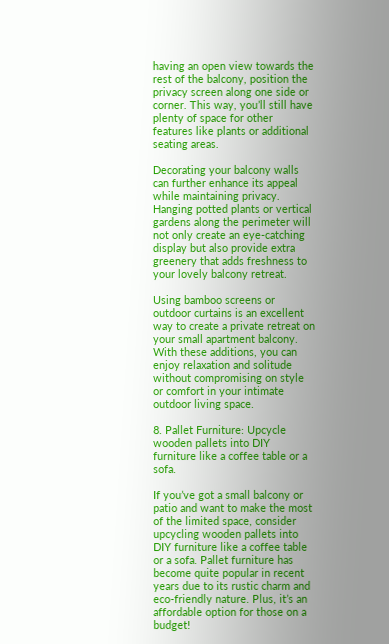having an open view towards the rest of the balcony, position the privacy screen along one side or corner. This way, you’ll still have plenty of space for other features like plants or additional seating areas.

Decorating your balcony walls can further enhance its appeal while maintaining privacy. Hanging potted plants or vertical gardens along the perimeter will not only create an eye-catching display but also provide extra greenery that adds freshness to your lovely balcony retreat.

Using bamboo screens or outdoor curtains is an excellent way to create a private retreat on your small apartment balcony. With these additions, you can enjoy relaxation and solitude without compromising on style or comfort in your intimate outdoor living space.

8. Pallet Furniture: Upcycle wooden pallets into DIY furniture like a coffee table or a sofa.

If you’ve got a small balcony or patio and want to make the most of the limited space, consider upcycling wooden pallets into DIY furniture like a coffee table or a sofa. Pallet furniture has become quite popular in recent years due to its rustic charm and eco-friendly nature. Plus, it’s an affordable option for those on a budget!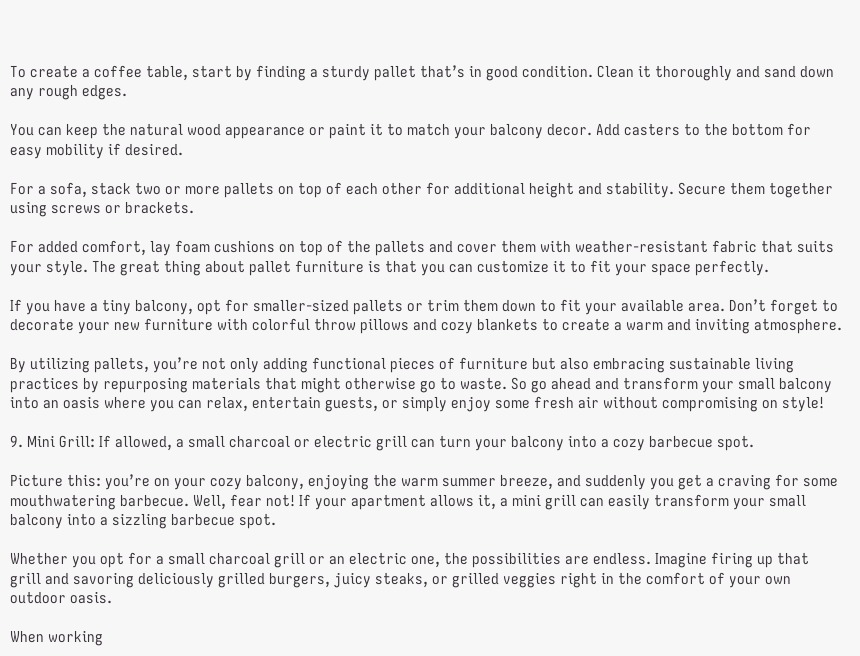To create a coffee table, start by finding a sturdy pallet that’s in good condition. Clean it thoroughly and sand down any rough edges.

You can keep the natural wood appearance or paint it to match your balcony decor. Add casters to the bottom for easy mobility if desired.

For a sofa, stack two or more pallets on top of each other for additional height and stability. Secure them together using screws or brackets.

For added comfort, lay foam cushions on top of the pallets and cover them with weather-resistant fabric that suits your style. The great thing about pallet furniture is that you can customize it to fit your space perfectly.

If you have a tiny balcony, opt for smaller-sized pallets or trim them down to fit your available area. Don’t forget to decorate your new furniture with colorful throw pillows and cozy blankets to create a warm and inviting atmosphere.

By utilizing pallets, you’re not only adding functional pieces of furniture but also embracing sustainable living practices by repurposing materials that might otherwise go to waste. So go ahead and transform your small balcony into an oasis where you can relax, entertain guests, or simply enjoy some fresh air without compromising on style!

9. Mini Grill: If allowed, a small charcoal or electric grill can turn your balcony into a cozy barbecue spot.

Picture this: you’re on your cozy balcony, enjoying the warm summer breeze, and suddenly you get a craving for some mouthwatering barbecue. Well, fear not! If your apartment allows it, a mini grill can easily transform your small balcony into a sizzling barbecue spot.

Whether you opt for a small charcoal grill or an electric one, the possibilities are endless. Imagine firing up that grill and savoring deliciously grilled burgers, juicy steaks, or grilled veggies right in the comfort of your own outdoor oasis.

When working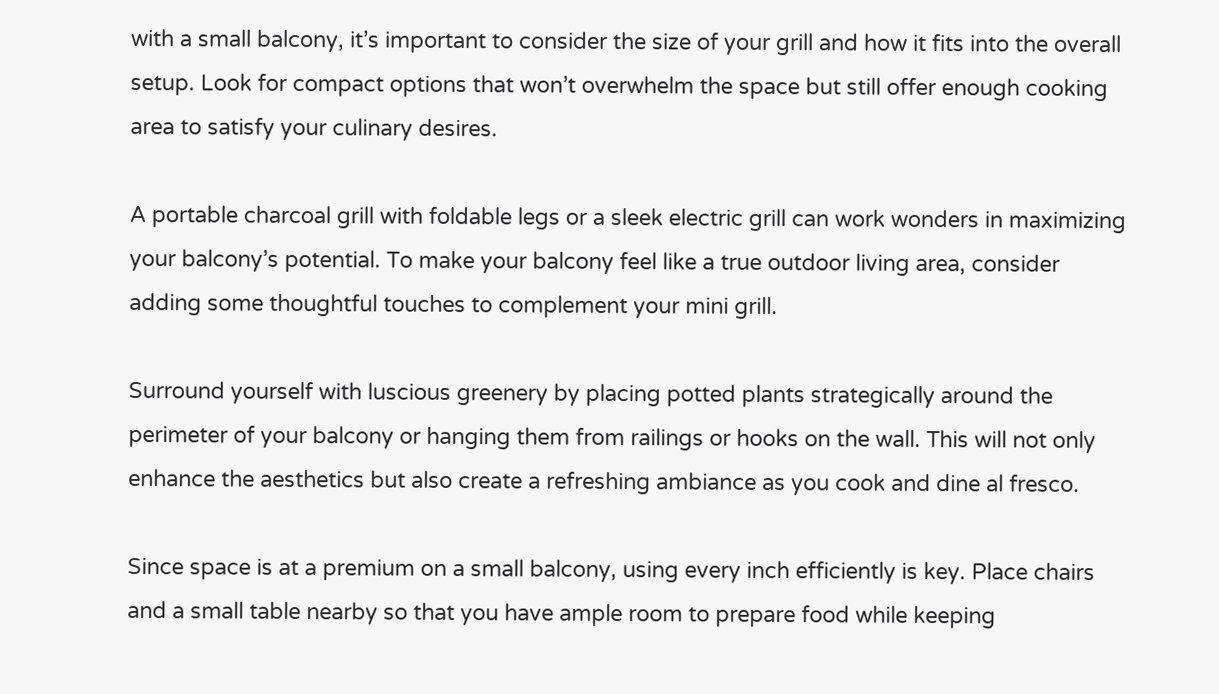with a small balcony, it’s important to consider the size of your grill and how it fits into the overall setup. Look for compact options that won’t overwhelm the space but still offer enough cooking area to satisfy your culinary desires.

A portable charcoal grill with foldable legs or a sleek electric grill can work wonders in maximizing your balcony’s potential. To make your balcony feel like a true outdoor living area, consider adding some thoughtful touches to complement your mini grill.

Surround yourself with luscious greenery by placing potted plants strategically around the perimeter of your balcony or hanging them from railings or hooks on the wall. This will not only enhance the aesthetics but also create a refreshing ambiance as you cook and dine al fresco.

Since space is at a premium on a small balcony, using every inch efficiently is key. Place chairs and a small table nearby so that you have ample room to prepare food while keeping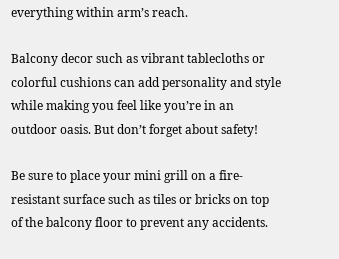everything within arm’s reach.

Balcony decor such as vibrant tablecloths or colorful cushions can add personality and style while making you feel like you’re in an outdoor oasis. But don’t forget about safety!

Be sure to place your mini grill on a fire-resistant surface such as tiles or bricks on top of the balcony floor to prevent any accidents.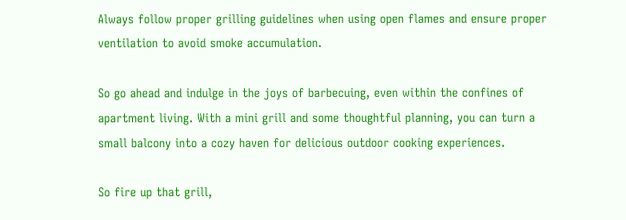Always follow proper grilling guidelines when using open flames and ensure proper ventilation to avoid smoke accumulation.

So go ahead and indulge in the joys of barbecuing, even within the confines of apartment living. With a mini grill and some thoughtful planning, you can turn a small balcony into a cozy haven for delicious outdoor cooking experiences.

So fire up that grill,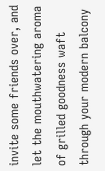invite some friends over, and let the mouthwatering aroma of grilled goodness waft through your modern balcony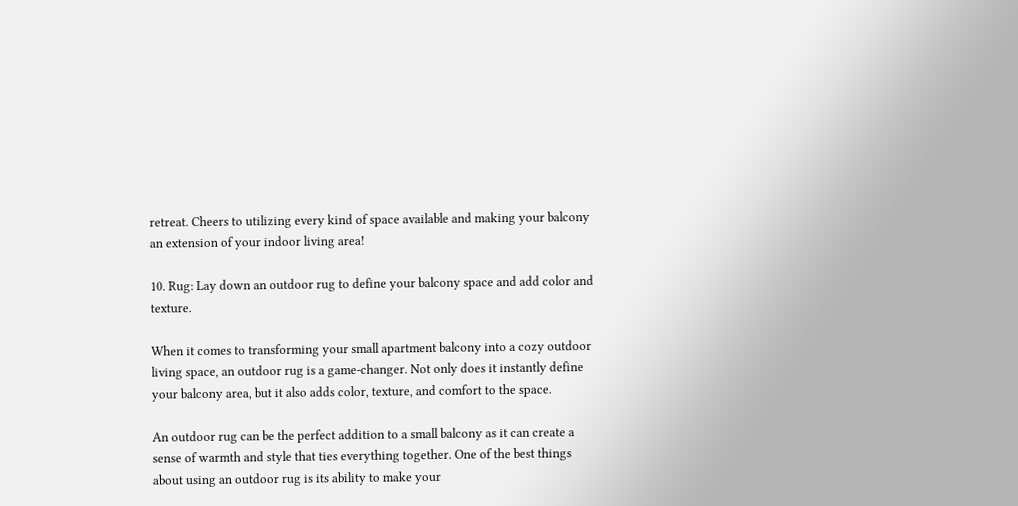retreat. Cheers to utilizing every kind of space available and making your balcony an extension of your indoor living area!

10. Rug: Lay down an outdoor rug to define your balcony space and add color and texture.

When it comes to transforming your small apartment balcony into a cozy outdoor living space, an outdoor rug is a game-changer. Not only does it instantly define your balcony area, but it also adds color, texture, and comfort to the space.

An outdoor rug can be the perfect addition to a small balcony as it can create a sense of warmth and style that ties everything together. One of the best things about using an outdoor rug is its ability to make your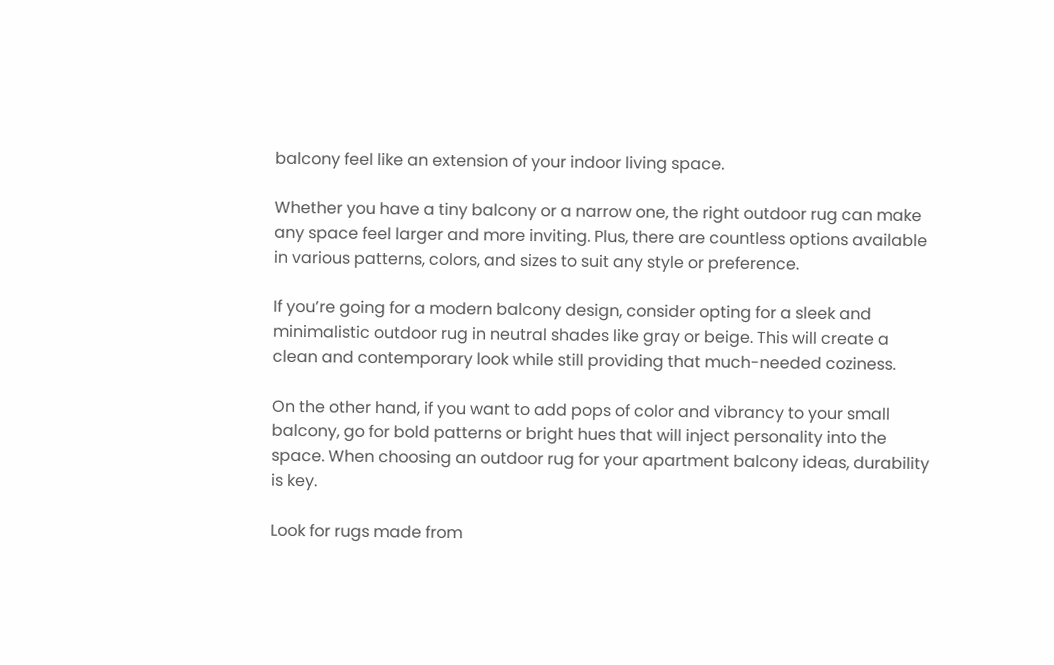balcony feel like an extension of your indoor living space.

Whether you have a tiny balcony or a narrow one, the right outdoor rug can make any space feel larger and more inviting. Plus, there are countless options available in various patterns, colors, and sizes to suit any style or preference.

If you’re going for a modern balcony design, consider opting for a sleek and minimalistic outdoor rug in neutral shades like gray or beige. This will create a clean and contemporary look while still providing that much-needed coziness.

On the other hand, if you want to add pops of color and vibrancy to your small balcony, go for bold patterns or bright hues that will inject personality into the space. When choosing an outdoor rug for your apartment balcony ideas, durability is key.

Look for rugs made from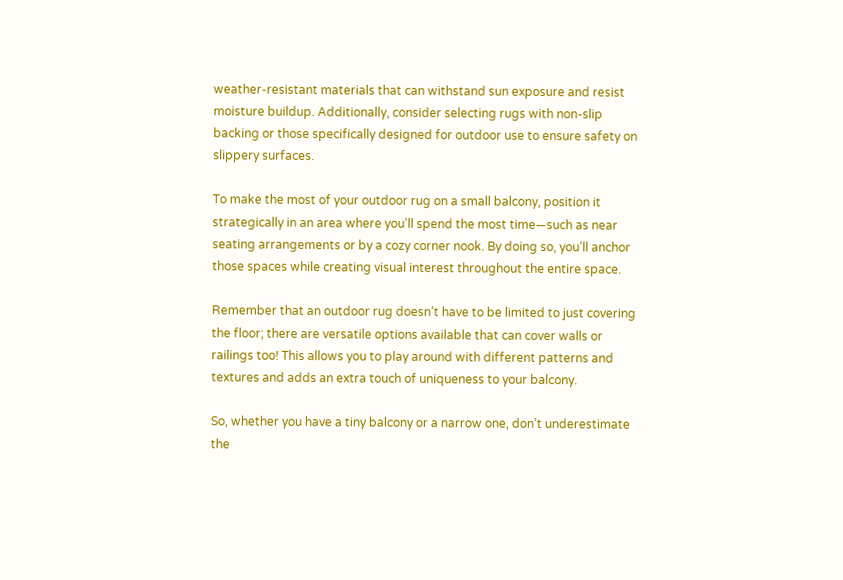weather-resistant materials that can withstand sun exposure and resist moisture buildup. Additionally, consider selecting rugs with non-slip backing or those specifically designed for outdoor use to ensure safety on slippery surfaces.

To make the most of your outdoor rug on a small balcony, position it strategically in an area where you’ll spend the most time—such as near seating arrangements or by a cozy corner nook. By doing so, you’ll anchor those spaces while creating visual interest throughout the entire space.

Remember that an outdoor rug doesn’t have to be limited to just covering the floor; there are versatile options available that can cover walls or railings too! This allows you to play around with different patterns and textures and adds an extra touch of uniqueness to your balcony.

So, whether you have a tiny balcony or a narrow one, don’t underestimate the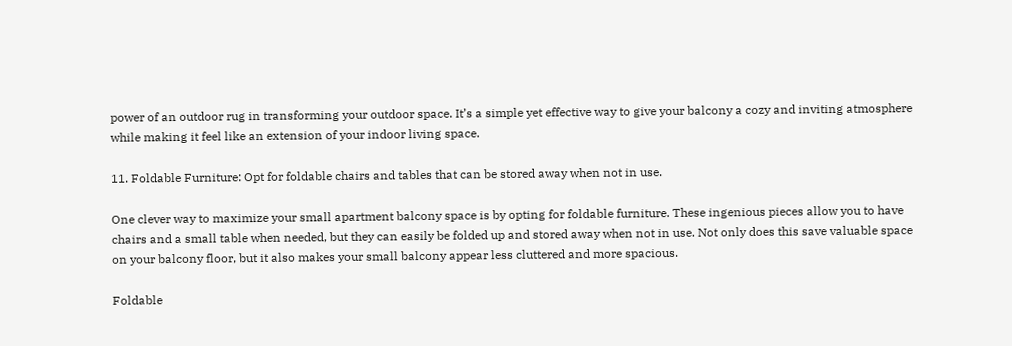power of an outdoor rug in transforming your outdoor space. It’s a simple yet effective way to give your balcony a cozy and inviting atmosphere while making it feel like an extension of your indoor living space.

11. Foldable Furniture: Opt for foldable chairs and tables that can be stored away when not in use.

One clever way to maximize your small apartment balcony space is by opting for foldable furniture. These ingenious pieces allow you to have chairs and a small table when needed, but they can easily be folded up and stored away when not in use. Not only does this save valuable space on your balcony floor, but it also makes your small balcony appear less cluttered and more spacious.

Foldable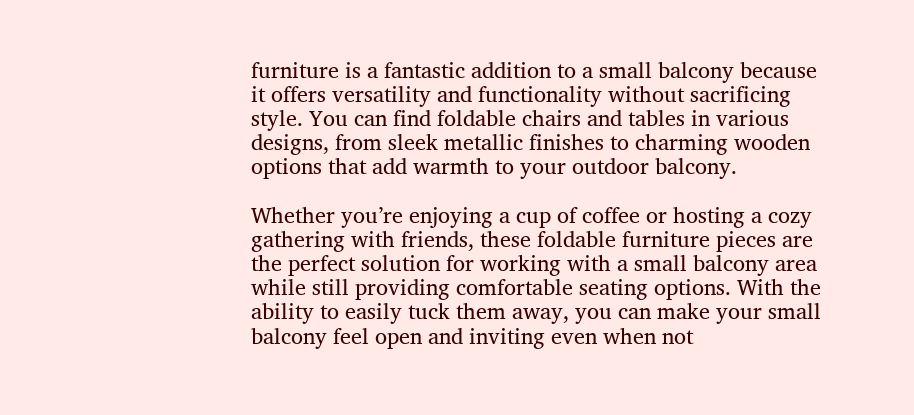furniture is a fantastic addition to a small balcony because it offers versatility and functionality without sacrificing style. You can find foldable chairs and tables in various designs, from sleek metallic finishes to charming wooden options that add warmth to your outdoor balcony.

Whether you’re enjoying a cup of coffee or hosting a cozy gathering with friends, these foldable furniture pieces are the perfect solution for working with a small balcony area while still providing comfortable seating options. With the ability to easily tuck them away, you can make your small balcony feel open and inviting even when not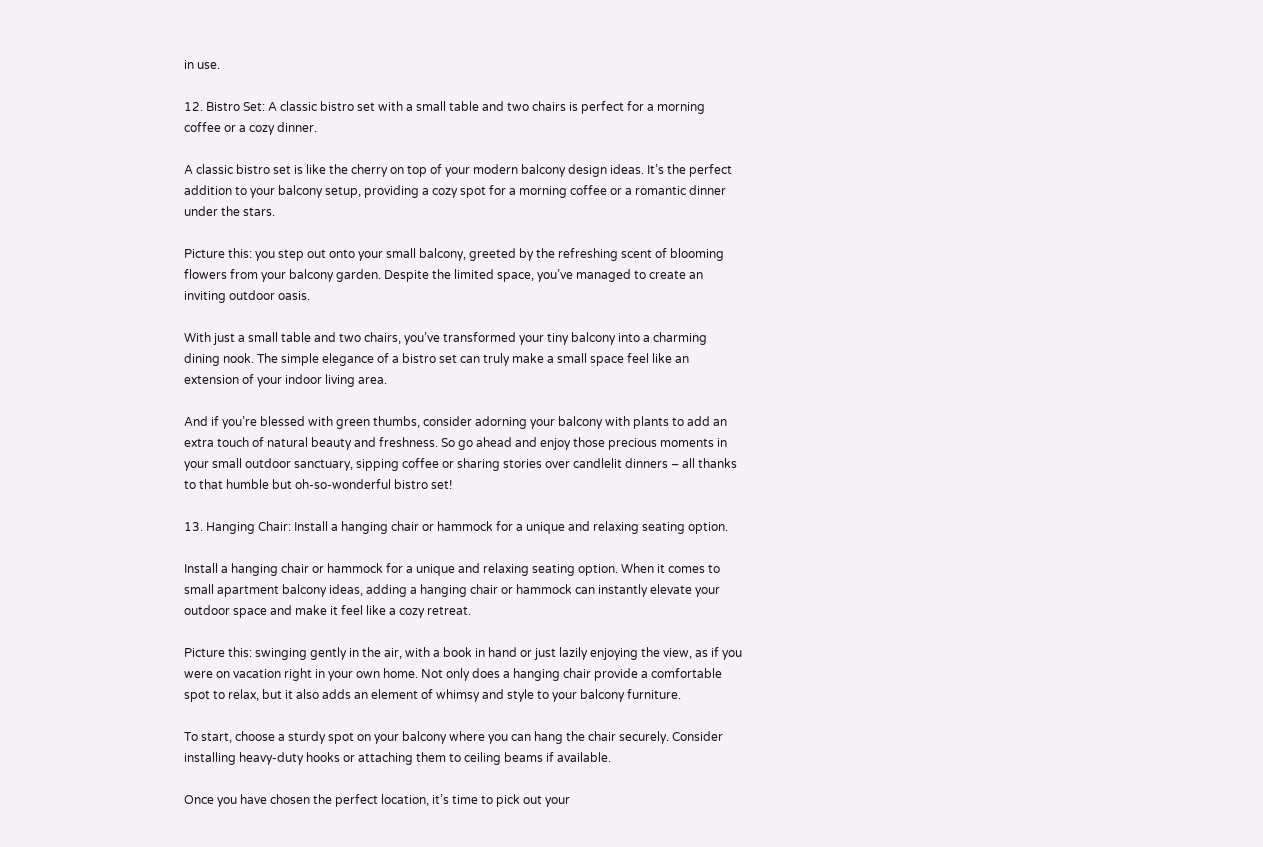in use.

12. Bistro Set: A classic bistro set with a small table and two chairs is perfect for a morning coffee or a cozy dinner.

A classic bistro set is like the cherry on top of your modern balcony design ideas. It’s the perfect addition to your balcony setup, providing a cozy spot for a morning coffee or a romantic dinner under the stars.

Picture this: you step out onto your small balcony, greeted by the refreshing scent of blooming flowers from your balcony garden. Despite the limited space, you’ve managed to create an inviting outdoor oasis.

With just a small table and two chairs, you’ve transformed your tiny balcony into a charming dining nook. The simple elegance of a bistro set can truly make a small space feel like an extension of your indoor living area.

And if you’re blessed with green thumbs, consider adorning your balcony with plants to add an extra touch of natural beauty and freshness. So go ahead and enjoy those precious moments in your small outdoor sanctuary, sipping coffee or sharing stories over candlelit dinners – all thanks to that humble but oh-so-wonderful bistro set!

13. Hanging Chair: Install a hanging chair or hammock for a unique and relaxing seating option.

Install a hanging chair or hammock for a unique and relaxing seating option. When it comes to small apartment balcony ideas, adding a hanging chair or hammock can instantly elevate your outdoor space and make it feel like a cozy retreat.

Picture this: swinging gently in the air, with a book in hand or just lazily enjoying the view, as if you were on vacation right in your own home. Not only does a hanging chair provide a comfortable spot to relax, but it also adds an element of whimsy and style to your balcony furniture.

To start, choose a sturdy spot on your balcony where you can hang the chair securely. Consider installing heavy-duty hooks or attaching them to ceiling beams if available.

Once you have chosen the perfect location, it’s time to pick out your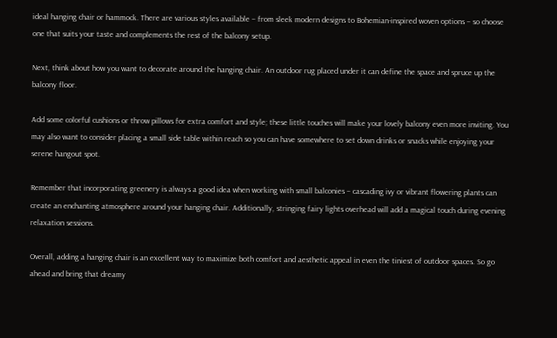ideal hanging chair or hammock. There are various styles available – from sleek modern designs to Bohemian-inspired woven options – so choose one that suits your taste and complements the rest of the balcony setup.

Next, think about how you want to decorate around the hanging chair. An outdoor rug placed under it can define the space and spruce up the balcony floor.

Add some colorful cushions or throw pillows for extra comfort and style; these little touches will make your lovely balcony even more inviting. You may also want to consider placing a small side table within reach so you can have somewhere to set down drinks or snacks while enjoying your serene hangout spot.

Remember that incorporating greenery is always a good idea when working with small balconies – cascading ivy or vibrant flowering plants can create an enchanting atmosphere around your hanging chair. Additionally, stringing fairy lights overhead will add a magical touch during evening relaxation sessions.

Overall, adding a hanging chair is an excellent way to maximize both comfort and aesthetic appeal in even the tiniest of outdoor spaces. So go ahead and bring that dreamy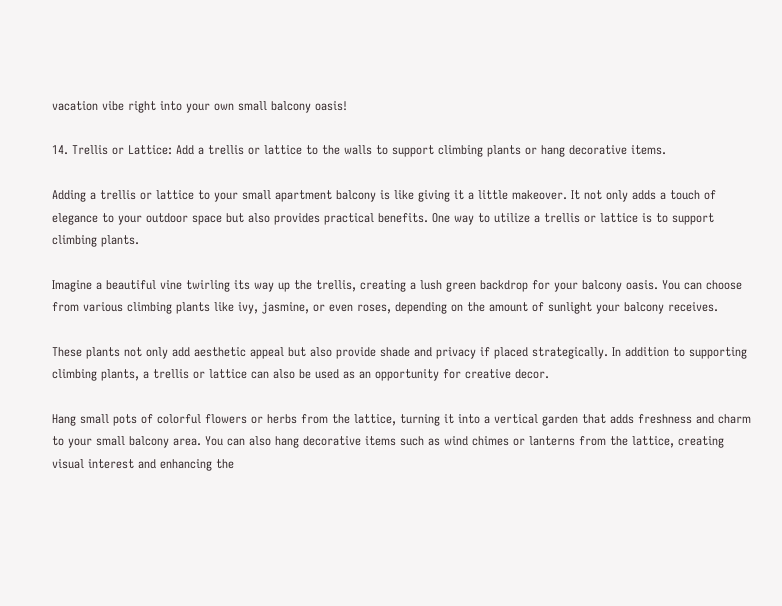vacation vibe right into your own small balcony oasis!

14. Trellis or Lattice: Add a trellis or lattice to the walls to support climbing plants or hang decorative items.

Adding a trellis or lattice to your small apartment balcony is like giving it a little makeover. It not only adds a touch of elegance to your outdoor space but also provides practical benefits. One way to utilize a trellis or lattice is to support climbing plants.

Imagine a beautiful vine twirling its way up the trellis, creating a lush green backdrop for your balcony oasis. You can choose from various climbing plants like ivy, jasmine, or even roses, depending on the amount of sunlight your balcony receives.

These plants not only add aesthetic appeal but also provide shade and privacy if placed strategically. In addition to supporting climbing plants, a trellis or lattice can also be used as an opportunity for creative decor.

Hang small pots of colorful flowers or herbs from the lattice, turning it into a vertical garden that adds freshness and charm to your small balcony area. You can also hang decorative items such as wind chimes or lanterns from the lattice, creating visual interest and enhancing the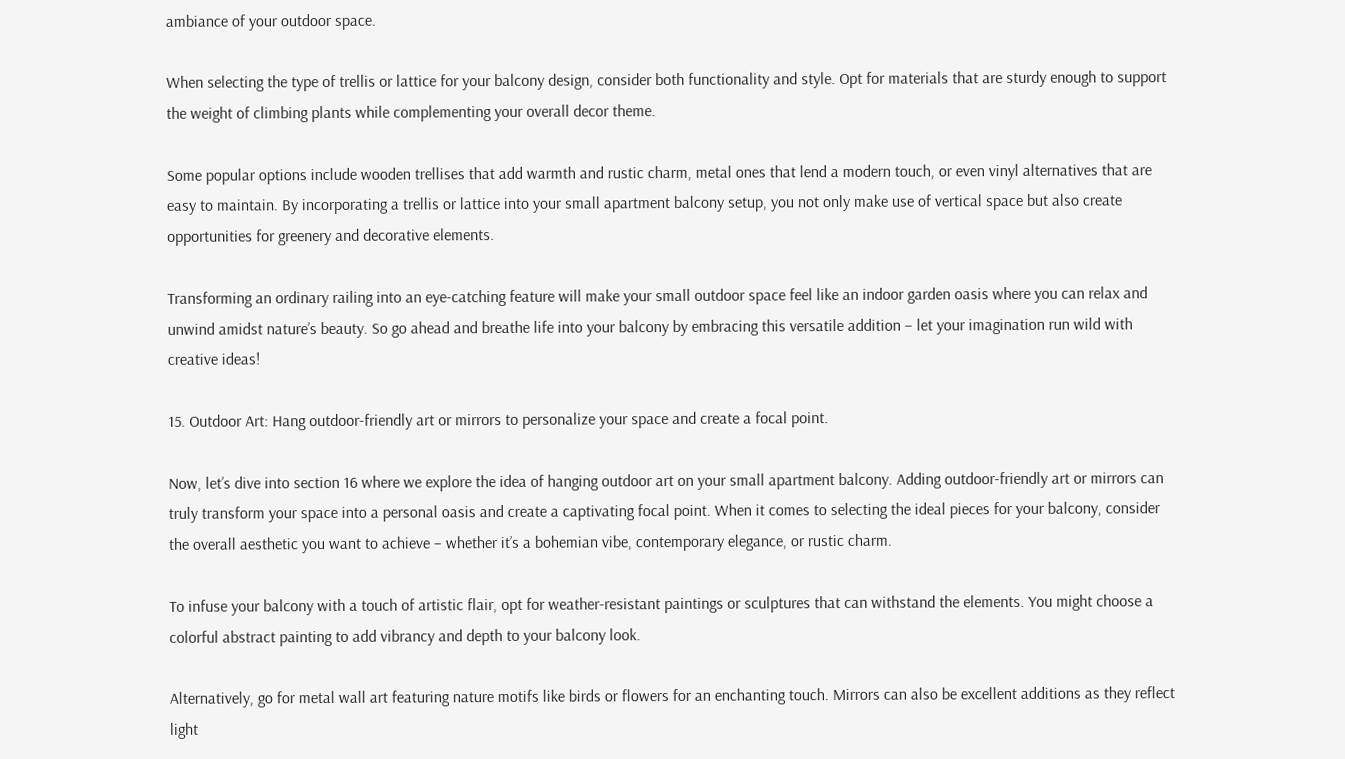ambiance of your outdoor space.

When selecting the type of trellis or lattice for your balcony design, consider both functionality and style. Opt for materials that are sturdy enough to support the weight of climbing plants while complementing your overall decor theme.

Some popular options include wooden trellises that add warmth and rustic charm, metal ones that lend a modern touch, or even vinyl alternatives that are easy to maintain. By incorporating a trellis or lattice into your small apartment balcony setup, you not only make use of vertical space but also create opportunities for greenery and decorative elements.

Transforming an ordinary railing into an eye-catching feature will make your small outdoor space feel like an indoor garden oasis where you can relax and unwind amidst nature’s beauty. So go ahead and breathe life into your balcony by embracing this versatile addition – let your imagination run wild with creative ideas!

15. Outdoor Art: Hang outdoor-friendly art or mirrors to personalize your space and create a focal point.

Now, let’s dive into section 16 where we explore the idea of hanging outdoor art on your small apartment balcony. Adding outdoor-friendly art or mirrors can truly transform your space into a personal oasis and create a captivating focal point. When it comes to selecting the ideal pieces for your balcony, consider the overall aesthetic you want to achieve – whether it’s a bohemian vibe, contemporary elegance, or rustic charm.

To infuse your balcony with a touch of artistic flair, opt for weather-resistant paintings or sculptures that can withstand the elements. You might choose a colorful abstract painting to add vibrancy and depth to your balcony look.

Alternatively, go for metal wall art featuring nature motifs like birds or flowers for an enchanting touch. Mirrors can also be excellent additions as they reflect light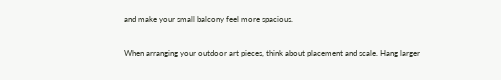and make your small balcony feel more spacious.

When arranging your outdoor art pieces, think about placement and scale. Hang larger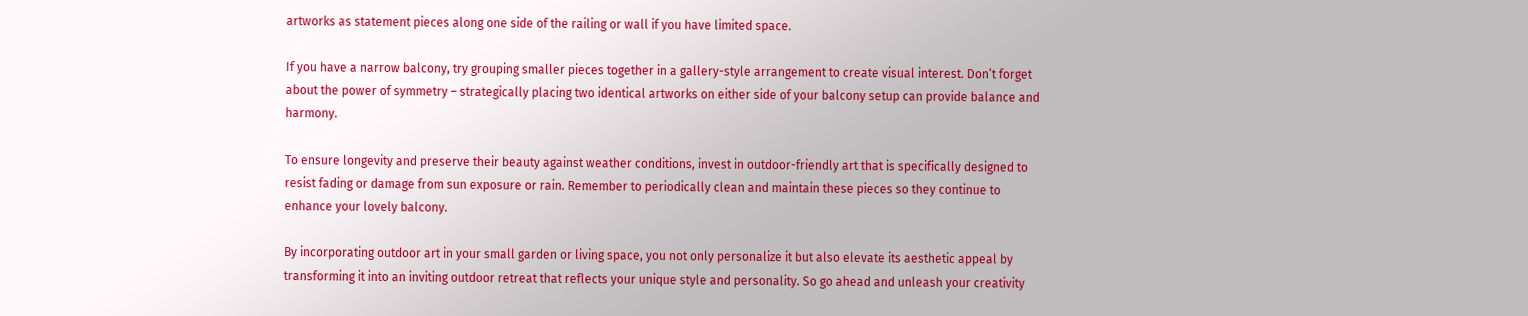artworks as statement pieces along one side of the railing or wall if you have limited space.

If you have a narrow balcony, try grouping smaller pieces together in a gallery-style arrangement to create visual interest. Don’t forget about the power of symmetry – strategically placing two identical artworks on either side of your balcony setup can provide balance and harmony.

To ensure longevity and preserve their beauty against weather conditions, invest in outdoor-friendly art that is specifically designed to resist fading or damage from sun exposure or rain. Remember to periodically clean and maintain these pieces so they continue to enhance your lovely balcony.

By incorporating outdoor art in your small garden or living space, you not only personalize it but also elevate its aesthetic appeal by transforming it into an inviting outdoor retreat that reflects your unique style and personality. So go ahead and unleash your creativity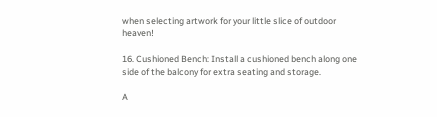when selecting artwork for your little slice of outdoor heaven!

16. Cushioned Bench: Install a cushioned bench along one side of the balcony for extra seating and storage.

A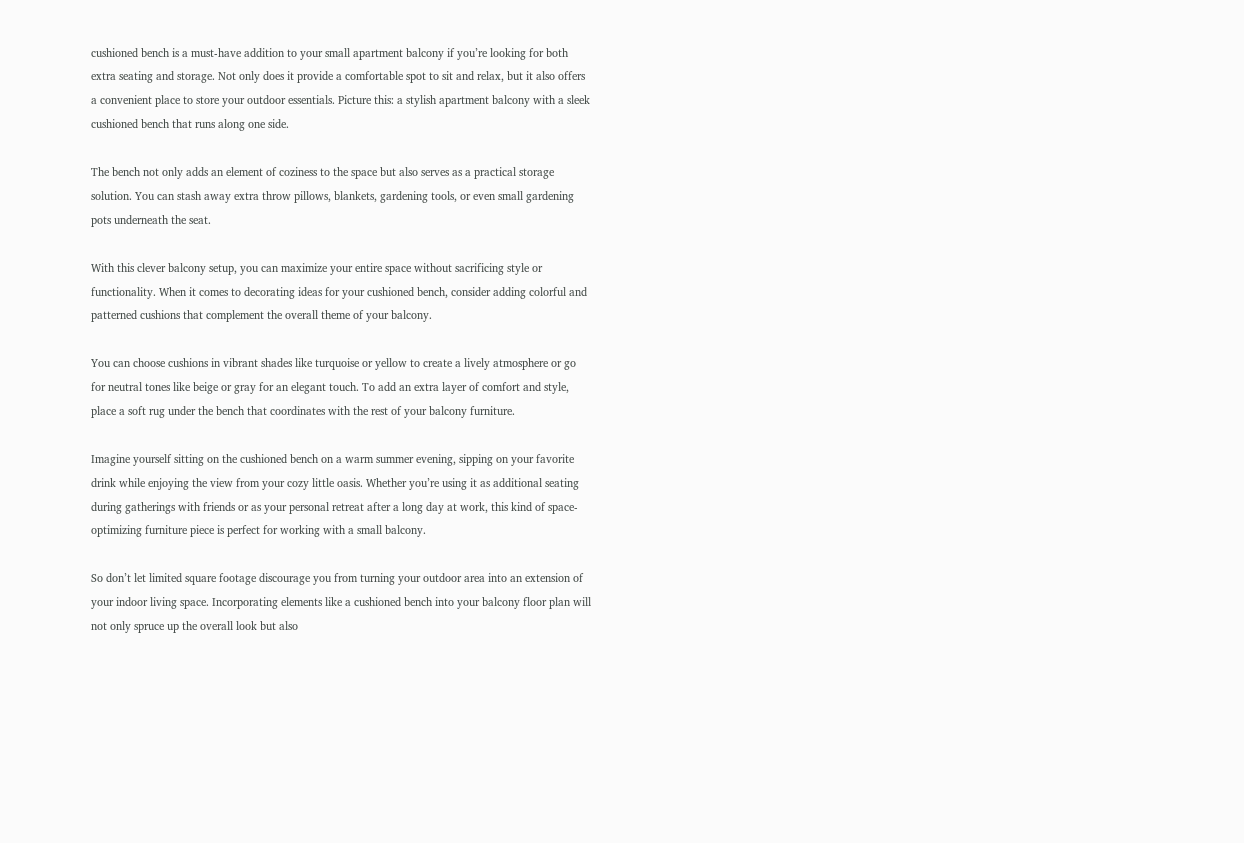cushioned bench is a must-have addition to your small apartment balcony if you’re looking for both extra seating and storage. Not only does it provide a comfortable spot to sit and relax, but it also offers a convenient place to store your outdoor essentials. Picture this: a stylish apartment balcony with a sleek cushioned bench that runs along one side.

The bench not only adds an element of coziness to the space but also serves as a practical storage solution. You can stash away extra throw pillows, blankets, gardening tools, or even small gardening pots underneath the seat.

With this clever balcony setup, you can maximize your entire space without sacrificing style or functionality. When it comes to decorating ideas for your cushioned bench, consider adding colorful and patterned cushions that complement the overall theme of your balcony.

You can choose cushions in vibrant shades like turquoise or yellow to create a lively atmosphere or go for neutral tones like beige or gray for an elegant touch. To add an extra layer of comfort and style, place a soft rug under the bench that coordinates with the rest of your balcony furniture.

Imagine yourself sitting on the cushioned bench on a warm summer evening, sipping on your favorite drink while enjoying the view from your cozy little oasis. Whether you’re using it as additional seating during gatherings with friends or as your personal retreat after a long day at work, this kind of space-optimizing furniture piece is perfect for working with a small balcony.

So don’t let limited square footage discourage you from turning your outdoor area into an extension of your indoor living space. Incorporating elements like a cushioned bench into your balcony floor plan will not only spruce up the overall look but also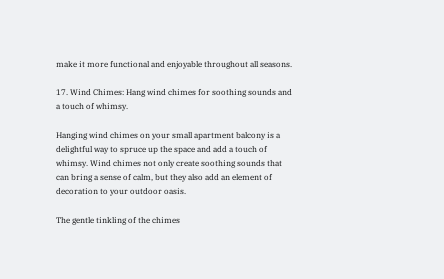make it more functional and enjoyable throughout all seasons.

17. Wind Chimes: Hang wind chimes for soothing sounds and a touch of whimsy.

Hanging wind chimes on your small apartment balcony is a delightful way to spruce up the space and add a touch of whimsy. Wind chimes not only create soothing sounds that can bring a sense of calm, but they also add an element of decoration to your outdoor oasis.

The gentle tinkling of the chimes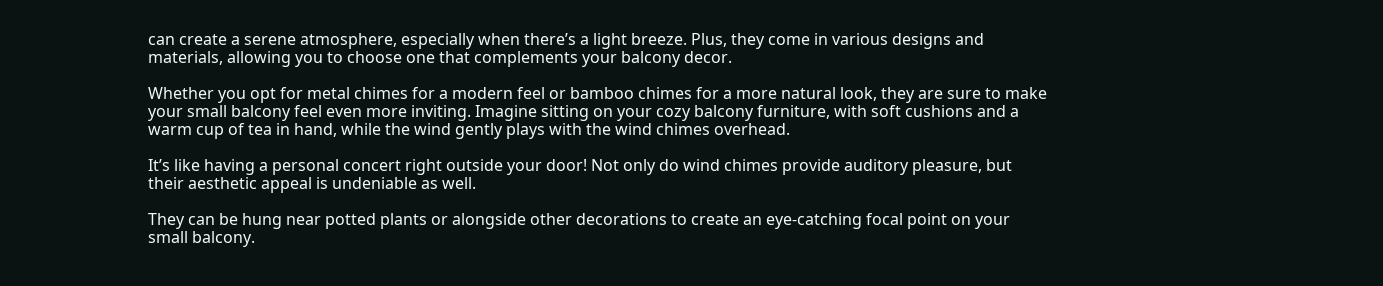can create a serene atmosphere, especially when there’s a light breeze. Plus, they come in various designs and materials, allowing you to choose one that complements your balcony decor.

Whether you opt for metal chimes for a modern feel or bamboo chimes for a more natural look, they are sure to make your small balcony feel even more inviting. Imagine sitting on your cozy balcony furniture, with soft cushions and a warm cup of tea in hand, while the wind gently plays with the wind chimes overhead.

It’s like having a personal concert right outside your door! Not only do wind chimes provide auditory pleasure, but their aesthetic appeal is undeniable as well.

They can be hung near potted plants or alongside other decorations to create an eye-catching focal point on your small balcony.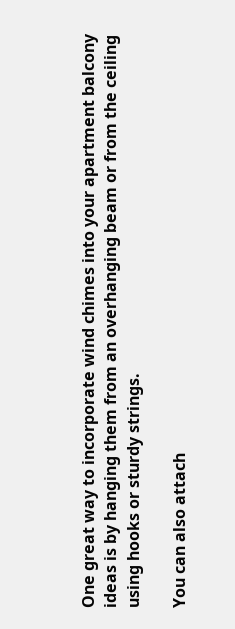One great way to incorporate wind chimes into your apartment balcony ideas is by hanging them from an overhanging beam or from the ceiling using hooks or sturdy strings.

You can also attach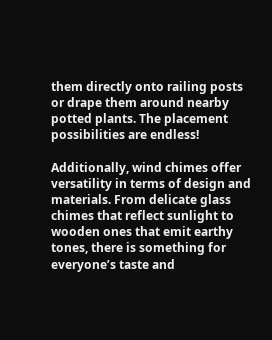them directly onto railing posts or drape them around nearby potted plants. The placement possibilities are endless!

Additionally, wind chimes offer versatility in terms of design and materials. From delicate glass chimes that reflect sunlight to wooden ones that emit earthy tones, there is something for everyone’s taste and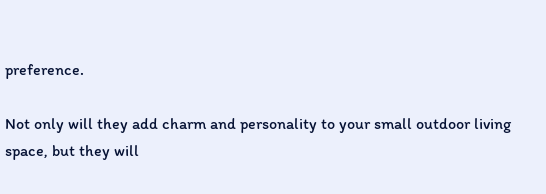preference.

Not only will they add charm and personality to your small outdoor living space, but they will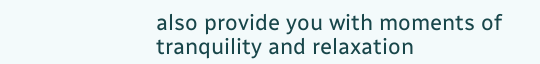also provide you with moments of tranquility and relaxation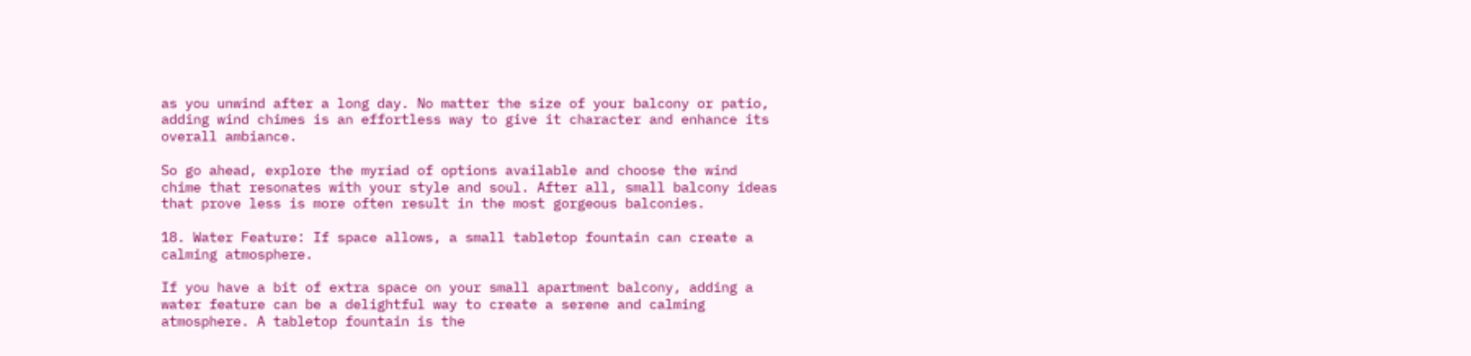as you unwind after a long day. No matter the size of your balcony or patio, adding wind chimes is an effortless way to give it character and enhance its overall ambiance.

So go ahead, explore the myriad of options available and choose the wind chime that resonates with your style and soul. After all, small balcony ideas that prove less is more often result in the most gorgeous balconies.

18. Water Feature: If space allows, a small tabletop fountain can create a calming atmosphere.

If you have a bit of extra space on your small apartment balcony, adding a water feature can be a delightful way to create a serene and calming atmosphere. A tabletop fountain is the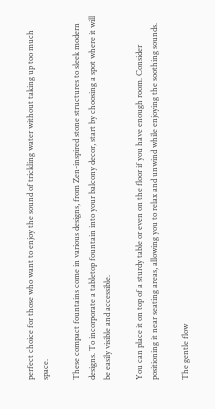perfect choice for those who want to enjoy the sound of trickling water without taking up too much space.

These compact fountains come in various designs, from Zen-inspired stone structures to sleek modern designs. To incorporate a tabletop fountain into your balcony decor, start by choosing a spot where it will be easily visible and accessible.

You can place it on top of a sturdy table or even on the floor if you have enough room. Consider positioning it near seating areas, allowing you to relax and unwind while enjoying the soothing sounds.

The gentle flow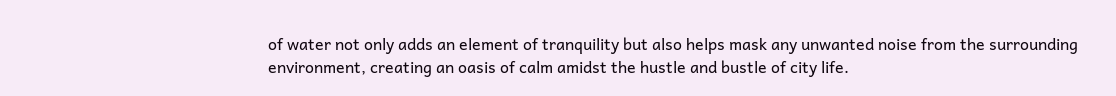of water not only adds an element of tranquility but also helps mask any unwanted noise from the surrounding environment, creating an oasis of calm amidst the hustle and bustle of city life.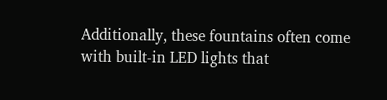Additionally, these fountains often come with built-in LED lights that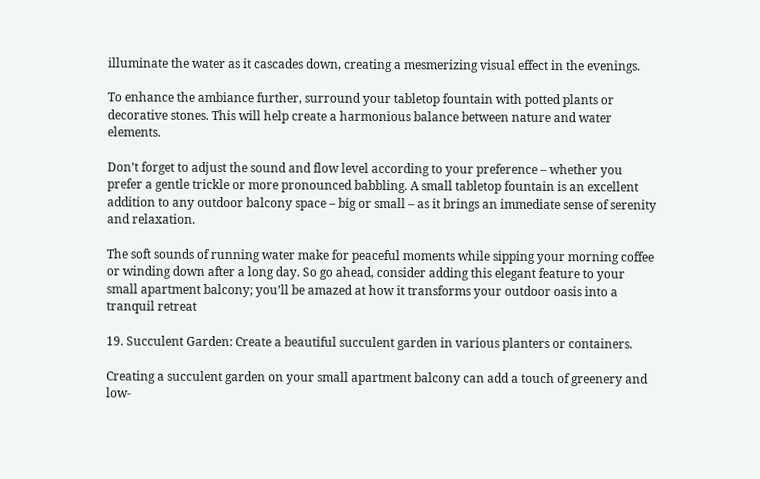illuminate the water as it cascades down, creating a mesmerizing visual effect in the evenings.

To enhance the ambiance further, surround your tabletop fountain with potted plants or decorative stones. This will help create a harmonious balance between nature and water elements.

Don’t forget to adjust the sound and flow level according to your preference – whether you prefer a gentle trickle or more pronounced babbling. A small tabletop fountain is an excellent addition to any outdoor balcony space – big or small – as it brings an immediate sense of serenity and relaxation.

The soft sounds of running water make for peaceful moments while sipping your morning coffee or winding down after a long day. So go ahead, consider adding this elegant feature to your small apartment balcony; you’ll be amazed at how it transforms your outdoor oasis into a tranquil retreat

19. Succulent Garden: Create a beautiful succulent garden in various planters or containers.

Creating a succulent garden on your small apartment balcony can add a touch of greenery and low-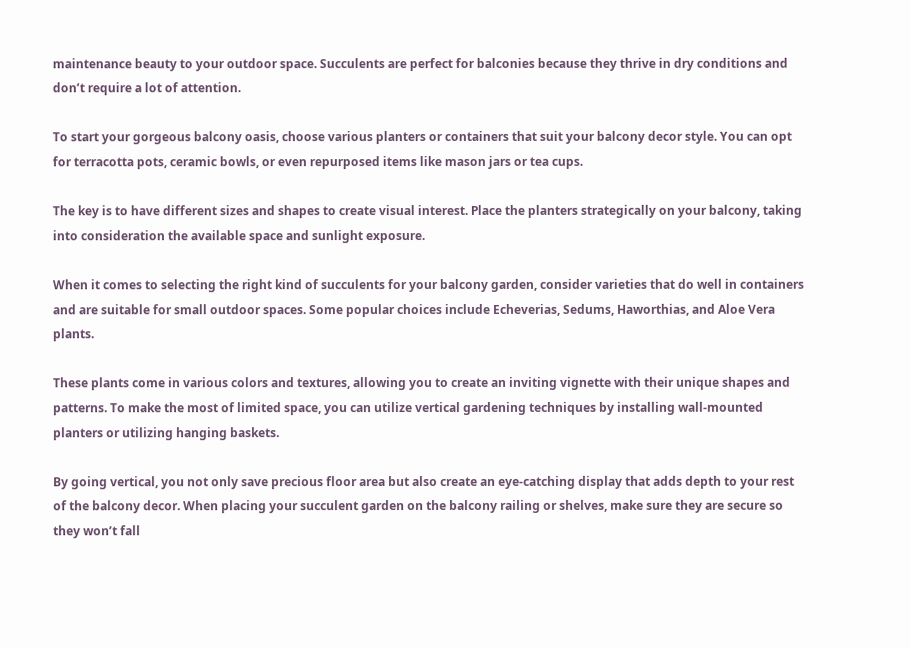maintenance beauty to your outdoor space. Succulents are perfect for balconies because they thrive in dry conditions and don’t require a lot of attention.

To start your gorgeous balcony oasis, choose various planters or containers that suit your balcony decor style. You can opt for terracotta pots, ceramic bowls, or even repurposed items like mason jars or tea cups.

The key is to have different sizes and shapes to create visual interest. Place the planters strategically on your balcony, taking into consideration the available space and sunlight exposure.

When it comes to selecting the right kind of succulents for your balcony garden, consider varieties that do well in containers and are suitable for small outdoor spaces. Some popular choices include Echeverias, Sedums, Haworthias, and Aloe Vera plants.

These plants come in various colors and textures, allowing you to create an inviting vignette with their unique shapes and patterns. To make the most of limited space, you can utilize vertical gardening techniques by installing wall-mounted planters or utilizing hanging baskets.

By going vertical, you not only save precious floor area but also create an eye-catching display that adds depth to your rest of the balcony decor. When placing your succulent garden on the balcony railing or shelves, make sure they are secure so they won’t fall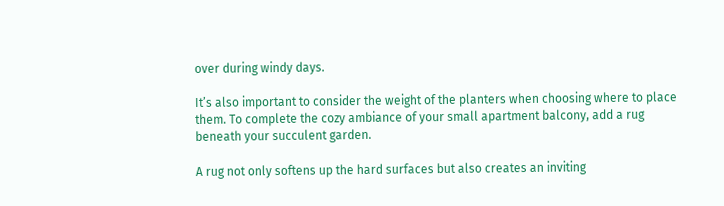over during windy days.

It’s also important to consider the weight of the planters when choosing where to place them. To complete the cozy ambiance of your small apartment balcony, add a rug beneath your succulent garden.

A rug not only softens up the hard surfaces but also creates an inviting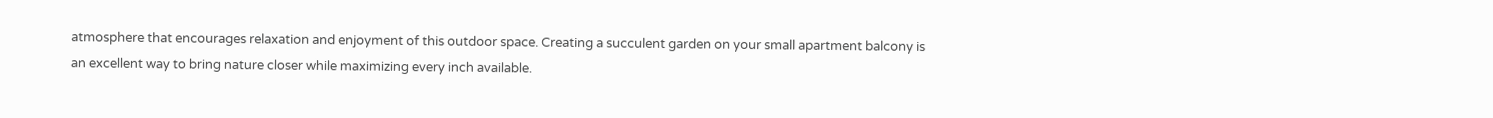atmosphere that encourages relaxation and enjoyment of this outdoor space. Creating a succulent garden on your small apartment balcony is an excellent way to bring nature closer while maximizing every inch available.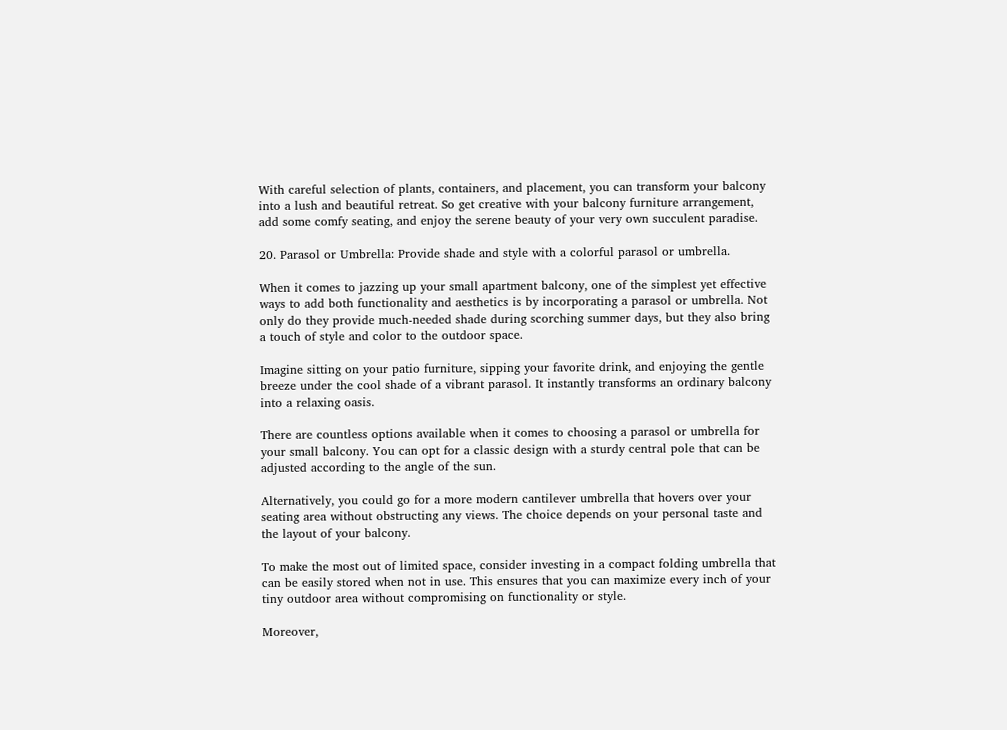With careful selection of plants, containers, and placement, you can transform your balcony into a lush and beautiful retreat. So get creative with your balcony furniture arrangement, add some comfy seating, and enjoy the serene beauty of your very own succulent paradise.

20. Parasol or Umbrella: Provide shade and style with a colorful parasol or umbrella.

When it comes to jazzing up your small apartment balcony, one of the simplest yet effective ways to add both functionality and aesthetics is by incorporating a parasol or umbrella. Not only do they provide much-needed shade during scorching summer days, but they also bring a touch of style and color to the outdoor space.

Imagine sitting on your patio furniture, sipping your favorite drink, and enjoying the gentle breeze under the cool shade of a vibrant parasol. It instantly transforms an ordinary balcony into a relaxing oasis.

There are countless options available when it comes to choosing a parasol or umbrella for your small balcony. You can opt for a classic design with a sturdy central pole that can be adjusted according to the angle of the sun.

Alternatively, you could go for a more modern cantilever umbrella that hovers over your seating area without obstructing any views. The choice depends on your personal taste and the layout of your balcony.

To make the most out of limited space, consider investing in a compact folding umbrella that can be easily stored when not in use. This ensures that you can maximize every inch of your tiny outdoor area without compromising on functionality or style.

Moreover,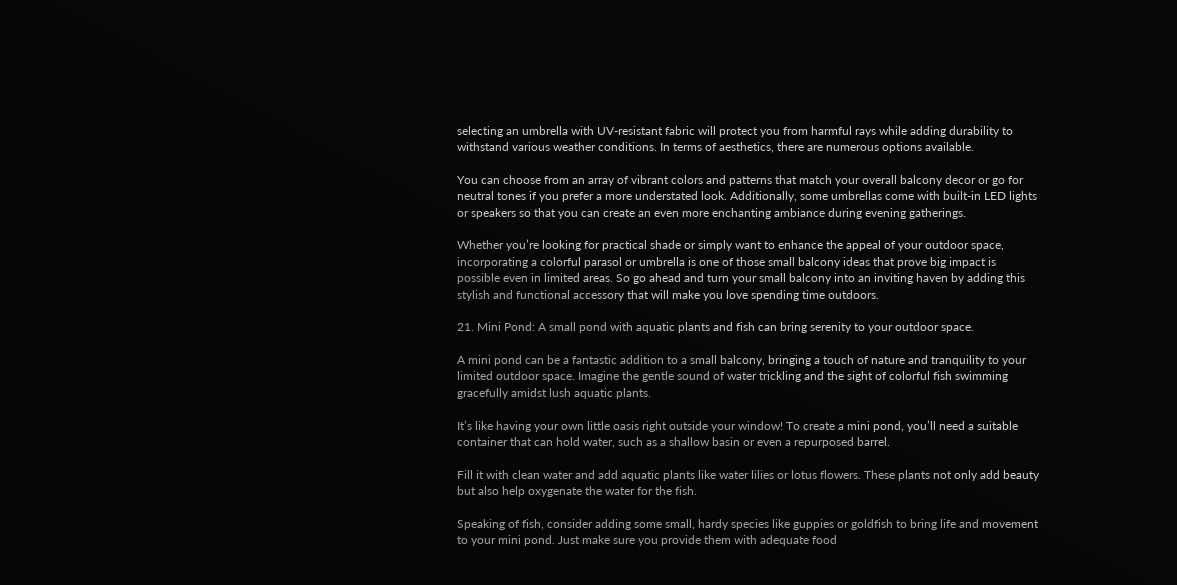selecting an umbrella with UV-resistant fabric will protect you from harmful rays while adding durability to withstand various weather conditions. In terms of aesthetics, there are numerous options available.

You can choose from an array of vibrant colors and patterns that match your overall balcony decor or go for neutral tones if you prefer a more understated look. Additionally, some umbrellas come with built-in LED lights or speakers so that you can create an even more enchanting ambiance during evening gatherings.

Whether you’re looking for practical shade or simply want to enhance the appeal of your outdoor space, incorporating a colorful parasol or umbrella is one of those small balcony ideas that prove big impact is possible even in limited areas. So go ahead and turn your small balcony into an inviting haven by adding this stylish and functional accessory that will make you love spending time outdoors.

21. Mini Pond: A small pond with aquatic plants and fish can bring serenity to your outdoor space.

A mini pond can be a fantastic addition to a small balcony, bringing a touch of nature and tranquility to your limited outdoor space. Imagine the gentle sound of water trickling and the sight of colorful fish swimming gracefully amidst lush aquatic plants.

It’s like having your own little oasis right outside your window! To create a mini pond, you’ll need a suitable container that can hold water, such as a shallow basin or even a repurposed barrel.

Fill it with clean water and add aquatic plants like water lilies or lotus flowers. These plants not only add beauty but also help oxygenate the water for the fish.

Speaking of fish, consider adding some small, hardy species like guppies or goldfish to bring life and movement to your mini pond. Just make sure you provide them with adequate food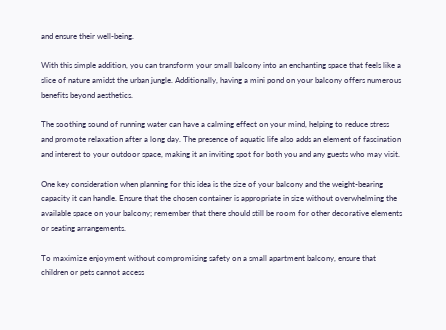and ensure their well-being.

With this simple addition, you can transform your small balcony into an enchanting space that feels like a slice of nature amidst the urban jungle. Additionally, having a mini pond on your balcony offers numerous benefits beyond aesthetics.

The soothing sound of running water can have a calming effect on your mind, helping to reduce stress and promote relaxation after a long day. The presence of aquatic life also adds an element of fascination and interest to your outdoor space, making it an inviting spot for both you and any guests who may visit.

One key consideration when planning for this idea is the size of your balcony and the weight-bearing capacity it can handle. Ensure that the chosen container is appropriate in size without overwhelming the available space on your balcony; remember that there should still be room for other decorative elements or seating arrangements.

To maximize enjoyment without compromising safety on a small apartment balcony, ensure that children or pets cannot access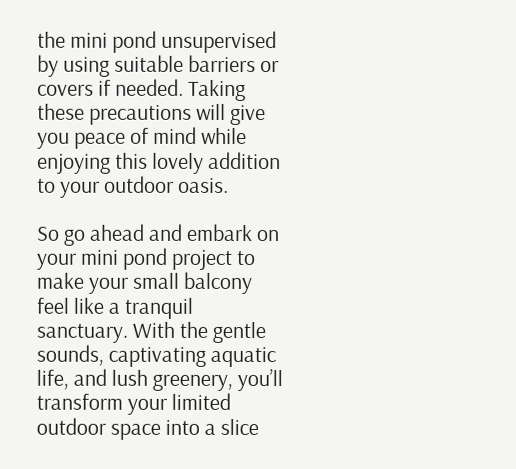the mini pond unsupervised by using suitable barriers or covers if needed. Taking these precautions will give you peace of mind while enjoying this lovely addition to your outdoor oasis.

So go ahead and embark on your mini pond project to make your small balcony feel like a tranquil sanctuary. With the gentle sounds, captivating aquatic life, and lush greenery, you’ll transform your limited outdoor space into a slice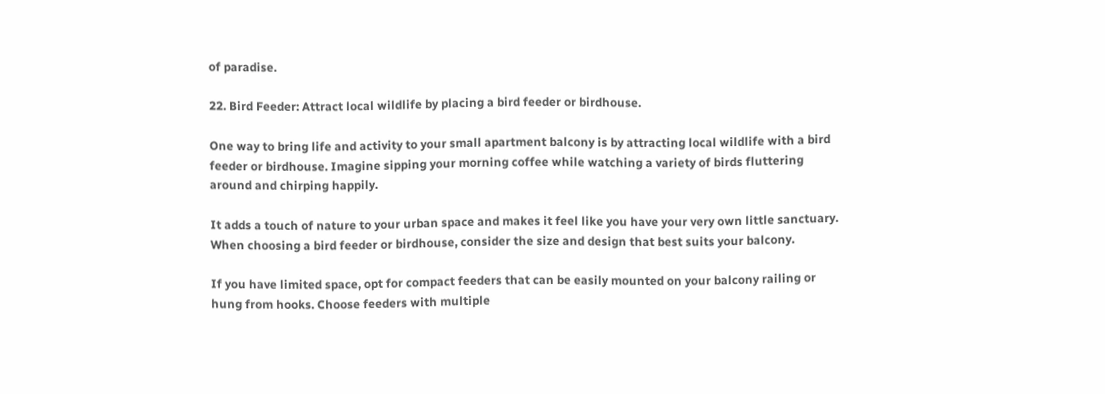of paradise.

22. Bird Feeder: Attract local wildlife by placing a bird feeder or birdhouse.

One way to bring life and activity to your small apartment balcony is by attracting local wildlife with a bird feeder or birdhouse. Imagine sipping your morning coffee while watching a variety of birds fluttering around and chirping happily.

It adds a touch of nature to your urban space and makes it feel like you have your very own little sanctuary. When choosing a bird feeder or birdhouse, consider the size and design that best suits your balcony.

If you have limited space, opt for compact feeders that can be easily mounted on your balcony railing or hung from hooks. Choose feeders with multiple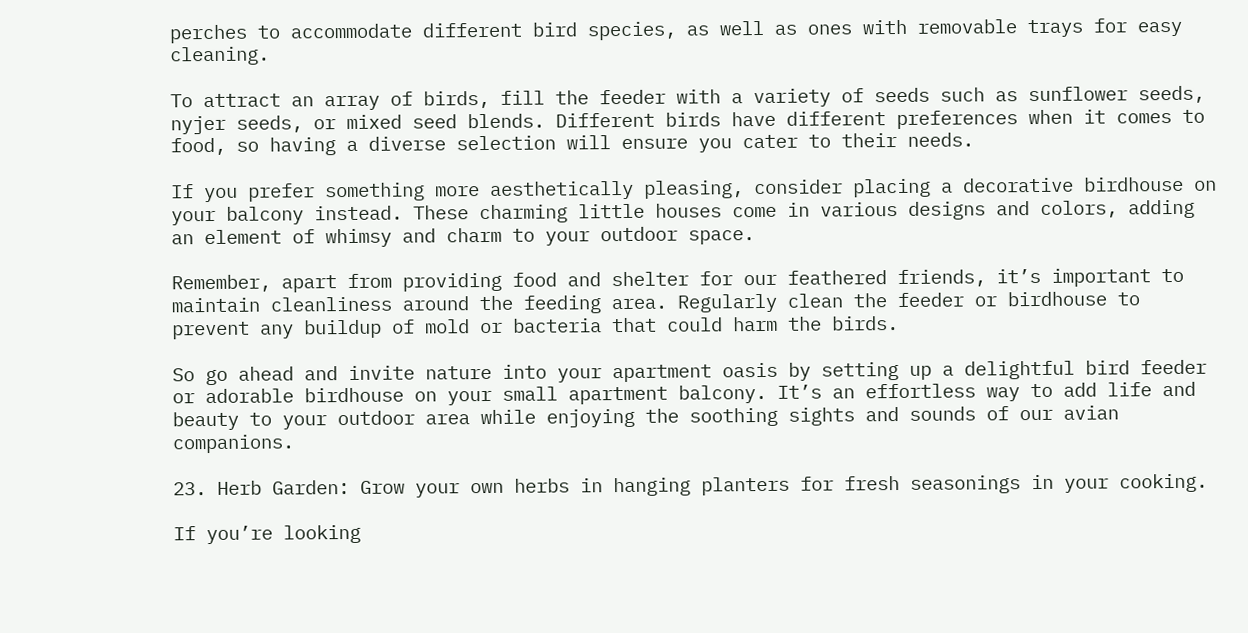perches to accommodate different bird species, as well as ones with removable trays for easy cleaning.

To attract an array of birds, fill the feeder with a variety of seeds such as sunflower seeds, nyjer seeds, or mixed seed blends. Different birds have different preferences when it comes to food, so having a diverse selection will ensure you cater to their needs.

If you prefer something more aesthetically pleasing, consider placing a decorative birdhouse on your balcony instead. These charming little houses come in various designs and colors, adding an element of whimsy and charm to your outdoor space.

Remember, apart from providing food and shelter for our feathered friends, it’s important to maintain cleanliness around the feeding area. Regularly clean the feeder or birdhouse to prevent any buildup of mold or bacteria that could harm the birds.

So go ahead and invite nature into your apartment oasis by setting up a delightful bird feeder or adorable birdhouse on your small apartment balcony. It’s an effortless way to add life and beauty to your outdoor area while enjoying the soothing sights and sounds of our avian companions.

23. Herb Garden: Grow your own herbs in hanging planters for fresh seasonings in your cooking.

If you’re looking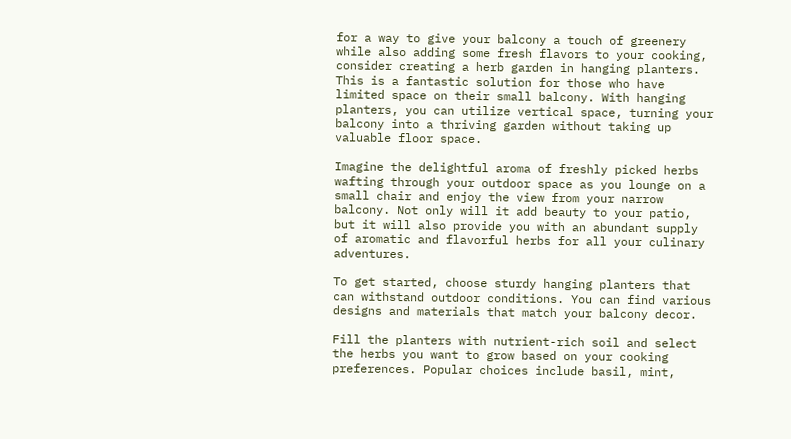for a way to give your balcony a touch of greenery while also adding some fresh flavors to your cooking, consider creating a herb garden in hanging planters. This is a fantastic solution for those who have limited space on their small balcony. With hanging planters, you can utilize vertical space, turning your balcony into a thriving garden without taking up valuable floor space.

Imagine the delightful aroma of freshly picked herbs wafting through your outdoor space as you lounge on a small chair and enjoy the view from your narrow balcony. Not only will it add beauty to your patio, but it will also provide you with an abundant supply of aromatic and flavorful herbs for all your culinary adventures.

To get started, choose sturdy hanging planters that can withstand outdoor conditions. You can find various designs and materials that match your balcony decor.

Fill the planters with nutrient-rich soil and select the herbs you want to grow based on your cooking preferences. Popular choices include basil, mint,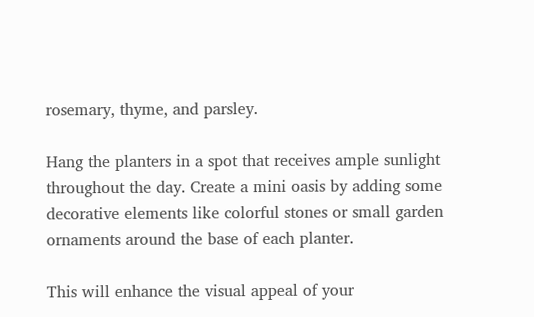rosemary, thyme, and parsley.

Hang the planters in a spot that receives ample sunlight throughout the day. Create a mini oasis by adding some decorative elements like colorful stones or small garden ornaments around the base of each planter.

This will enhance the visual appeal of your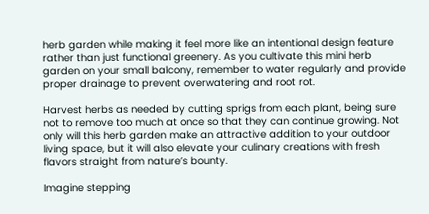herb garden while making it feel more like an intentional design feature rather than just functional greenery. As you cultivate this mini herb garden on your small balcony, remember to water regularly and provide proper drainage to prevent overwatering and root rot.

Harvest herbs as needed by cutting sprigs from each plant, being sure not to remove too much at once so that they can continue growing. Not only will this herb garden make an attractive addition to your outdoor living space, but it will also elevate your culinary creations with fresh flavors straight from nature’s bounty.

Imagine stepping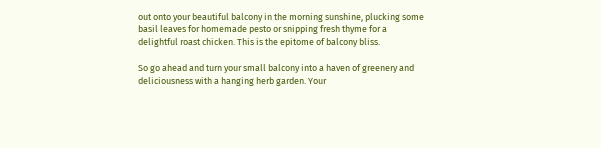out onto your beautiful balcony in the morning sunshine, plucking some basil leaves for homemade pesto or snipping fresh thyme for a delightful roast chicken. This is the epitome of balcony bliss.

So go ahead and turn your small balcony into a haven of greenery and deliciousness with a hanging herb garden. Your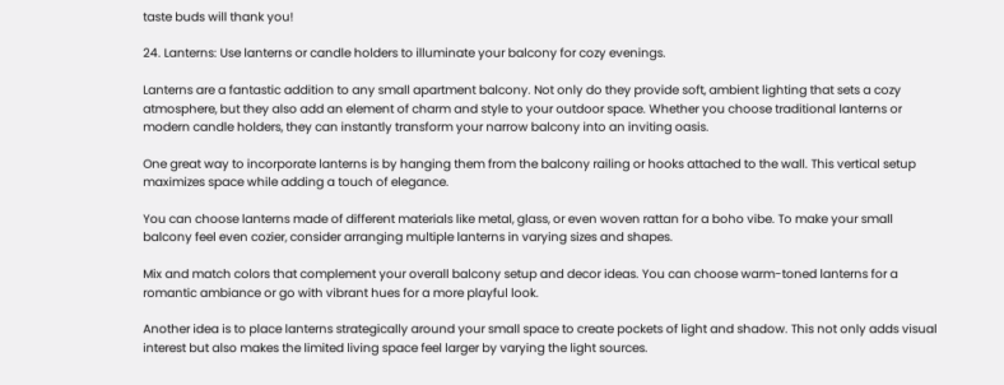taste buds will thank you!

24. Lanterns: Use lanterns or candle holders to illuminate your balcony for cozy evenings.

Lanterns are a fantastic addition to any small apartment balcony. Not only do they provide soft, ambient lighting that sets a cozy atmosphere, but they also add an element of charm and style to your outdoor space. Whether you choose traditional lanterns or modern candle holders, they can instantly transform your narrow balcony into an inviting oasis.

One great way to incorporate lanterns is by hanging them from the balcony railing or hooks attached to the wall. This vertical setup maximizes space while adding a touch of elegance.

You can choose lanterns made of different materials like metal, glass, or even woven rattan for a boho vibe. To make your small balcony feel even cozier, consider arranging multiple lanterns in varying sizes and shapes.

Mix and match colors that complement your overall balcony setup and decor ideas. You can choose warm-toned lanterns for a romantic ambiance or go with vibrant hues for a more playful look.

Another idea is to place lanterns strategically around your small space to create pockets of light and shadow. This not only adds visual interest but also makes the limited living space feel larger by varying the light sources.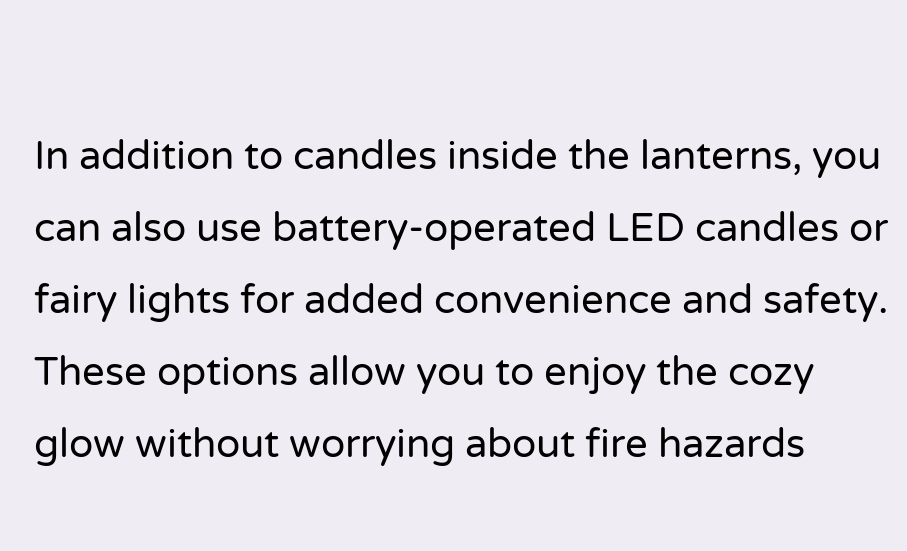In addition to candles inside the lanterns, you can also use battery-operated LED candles or fairy lights for added convenience and safety. These options allow you to enjoy the cozy glow without worrying about fire hazards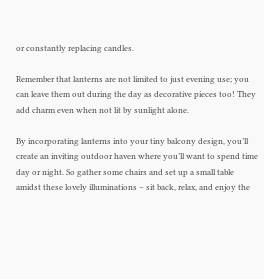or constantly replacing candles.

Remember that lanterns are not limited to just evening use; you can leave them out during the day as decorative pieces too! They add charm even when not lit by sunlight alone.

By incorporating lanterns into your tiny balcony design, you’ll create an inviting outdoor haven where you’ll want to spend time day or night. So gather some chairs and set up a small table amidst these lovely illuminations – sit back, relax, and enjoy the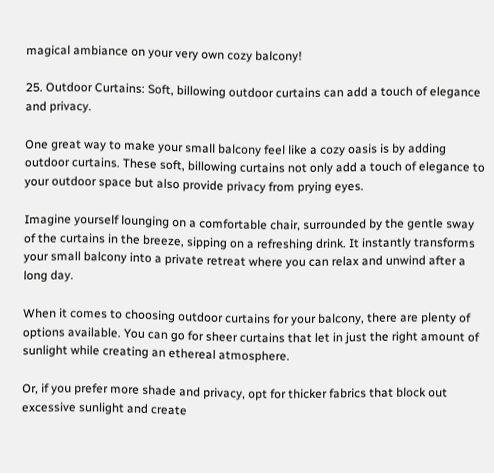magical ambiance on your very own cozy balcony!

25. Outdoor Curtains: Soft, billowing outdoor curtains can add a touch of elegance and privacy.

One great way to make your small balcony feel like a cozy oasis is by adding outdoor curtains. These soft, billowing curtains not only add a touch of elegance to your outdoor space but also provide privacy from prying eyes.

Imagine yourself lounging on a comfortable chair, surrounded by the gentle sway of the curtains in the breeze, sipping on a refreshing drink. It instantly transforms your small balcony into a private retreat where you can relax and unwind after a long day.

When it comes to choosing outdoor curtains for your balcony, there are plenty of options available. You can go for sheer curtains that let in just the right amount of sunlight while creating an ethereal atmosphere.

Or, if you prefer more shade and privacy, opt for thicker fabrics that block out excessive sunlight and create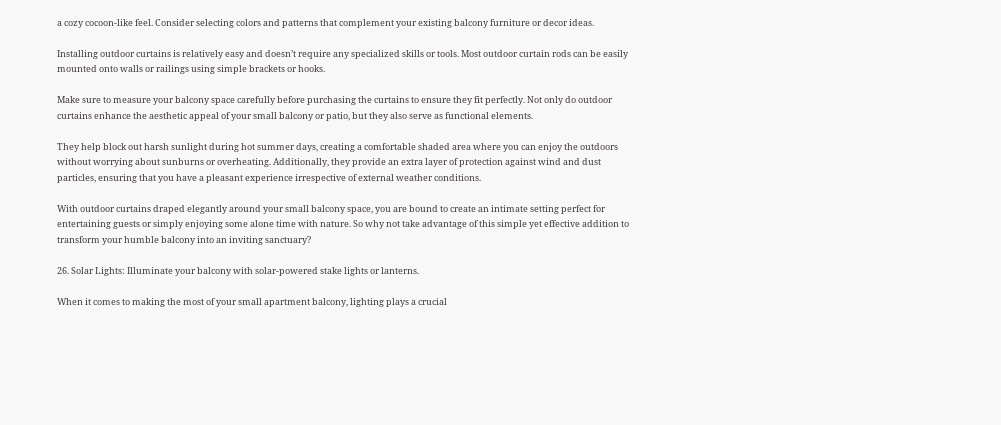a cozy cocoon-like feel. Consider selecting colors and patterns that complement your existing balcony furniture or decor ideas.

Installing outdoor curtains is relatively easy and doesn’t require any specialized skills or tools. Most outdoor curtain rods can be easily mounted onto walls or railings using simple brackets or hooks.

Make sure to measure your balcony space carefully before purchasing the curtains to ensure they fit perfectly. Not only do outdoor curtains enhance the aesthetic appeal of your small balcony or patio, but they also serve as functional elements.

They help block out harsh sunlight during hot summer days, creating a comfortable shaded area where you can enjoy the outdoors without worrying about sunburns or overheating. Additionally, they provide an extra layer of protection against wind and dust particles, ensuring that you have a pleasant experience irrespective of external weather conditions.

With outdoor curtains draped elegantly around your small balcony space, you are bound to create an intimate setting perfect for entertaining guests or simply enjoying some alone time with nature. So why not take advantage of this simple yet effective addition to transform your humble balcony into an inviting sanctuary?

26. Solar Lights: Illuminate your balcony with solar-powered stake lights or lanterns.

When it comes to making the most of your small apartment balcony, lighting plays a crucial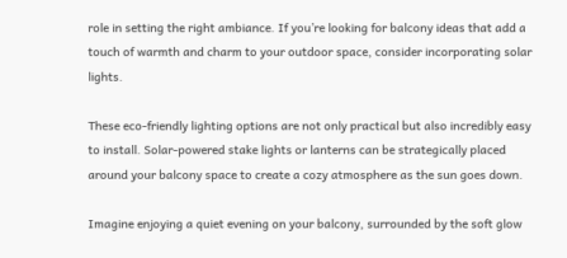role in setting the right ambiance. If you’re looking for balcony ideas that add a touch of warmth and charm to your outdoor space, consider incorporating solar lights.

These eco-friendly lighting options are not only practical but also incredibly easy to install. Solar-powered stake lights or lanterns can be strategically placed around your balcony space to create a cozy atmosphere as the sun goes down.

Imagine enjoying a quiet evening on your balcony, surrounded by the soft glow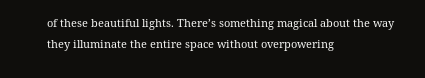of these beautiful lights. There’s something magical about the way they illuminate the entire space without overpowering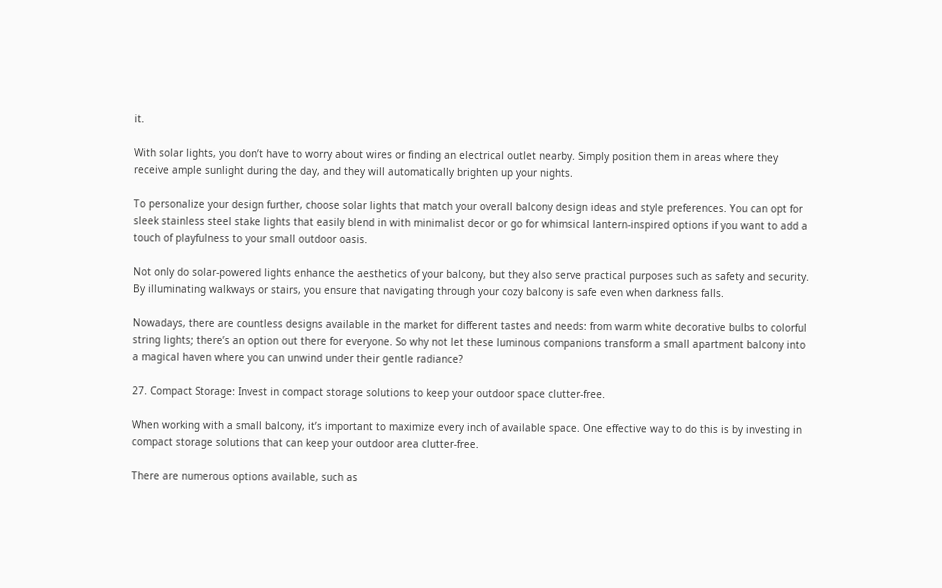it.

With solar lights, you don’t have to worry about wires or finding an electrical outlet nearby. Simply position them in areas where they receive ample sunlight during the day, and they will automatically brighten up your nights.

To personalize your design further, choose solar lights that match your overall balcony design ideas and style preferences. You can opt for sleek stainless steel stake lights that easily blend in with minimalist decor or go for whimsical lantern-inspired options if you want to add a touch of playfulness to your small outdoor oasis.

Not only do solar-powered lights enhance the aesthetics of your balcony, but they also serve practical purposes such as safety and security. By illuminating walkways or stairs, you ensure that navigating through your cozy balcony is safe even when darkness falls.

Nowadays, there are countless designs available in the market for different tastes and needs: from warm white decorative bulbs to colorful string lights; there’s an option out there for everyone. So why not let these luminous companions transform a small apartment balcony into a magical haven where you can unwind under their gentle radiance?

27. Compact Storage: Invest in compact storage solutions to keep your outdoor space clutter-free.

When working with a small balcony, it’s important to maximize every inch of available space. One effective way to do this is by investing in compact storage solutions that can keep your outdoor area clutter-free.

There are numerous options available, such as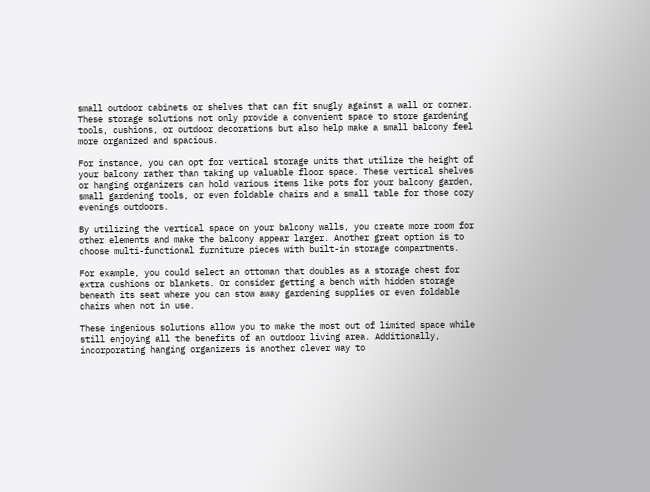small outdoor cabinets or shelves that can fit snugly against a wall or corner. These storage solutions not only provide a convenient space to store gardening tools, cushions, or outdoor decorations but also help make a small balcony feel more organized and spacious.

For instance, you can opt for vertical storage units that utilize the height of your balcony rather than taking up valuable floor space. These vertical shelves or hanging organizers can hold various items like pots for your balcony garden, small gardening tools, or even foldable chairs and a small table for those cozy evenings outdoors.

By utilizing the vertical space on your balcony walls, you create more room for other elements and make the balcony appear larger. Another great option is to choose multi-functional furniture pieces with built-in storage compartments.

For example, you could select an ottoman that doubles as a storage chest for extra cushions or blankets. Or consider getting a bench with hidden storage beneath its seat where you can stow away gardening supplies or even foldable chairs when not in use.

These ingenious solutions allow you to make the most out of limited space while still enjoying all the benefits of an outdoor living area. Additionally, incorporating hanging organizers is another clever way to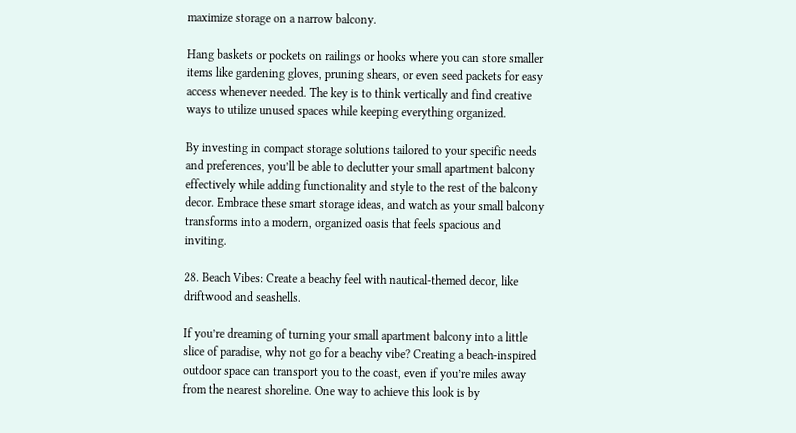maximize storage on a narrow balcony.

Hang baskets or pockets on railings or hooks where you can store smaller items like gardening gloves, pruning shears, or even seed packets for easy access whenever needed. The key is to think vertically and find creative ways to utilize unused spaces while keeping everything organized.

By investing in compact storage solutions tailored to your specific needs and preferences, you’ll be able to declutter your small apartment balcony effectively while adding functionality and style to the rest of the balcony decor. Embrace these smart storage ideas, and watch as your small balcony transforms into a modern, organized oasis that feels spacious and inviting.

28. Beach Vibes: Create a beachy feel with nautical-themed decor, like driftwood and seashells.

If you’re dreaming of turning your small apartment balcony into a little slice of paradise, why not go for a beachy vibe? Creating a beach-inspired outdoor space can transport you to the coast, even if you’re miles away from the nearest shoreline. One way to achieve this look is by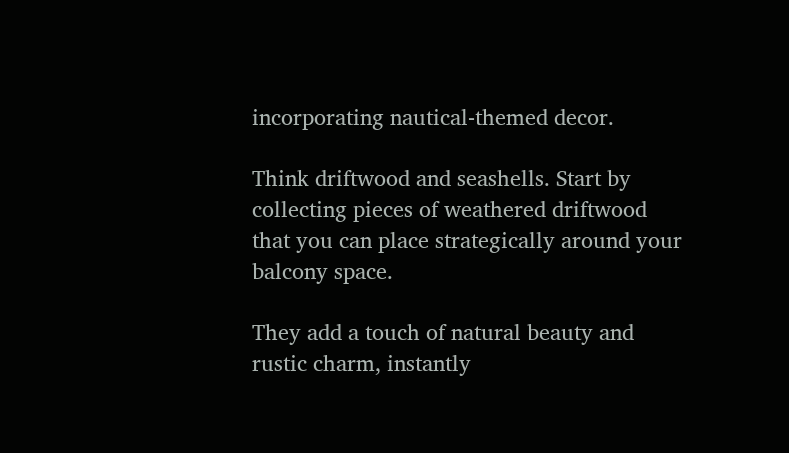incorporating nautical-themed decor.

Think driftwood and seashells. Start by collecting pieces of weathered driftwood that you can place strategically around your balcony space.

They add a touch of natural beauty and rustic charm, instantly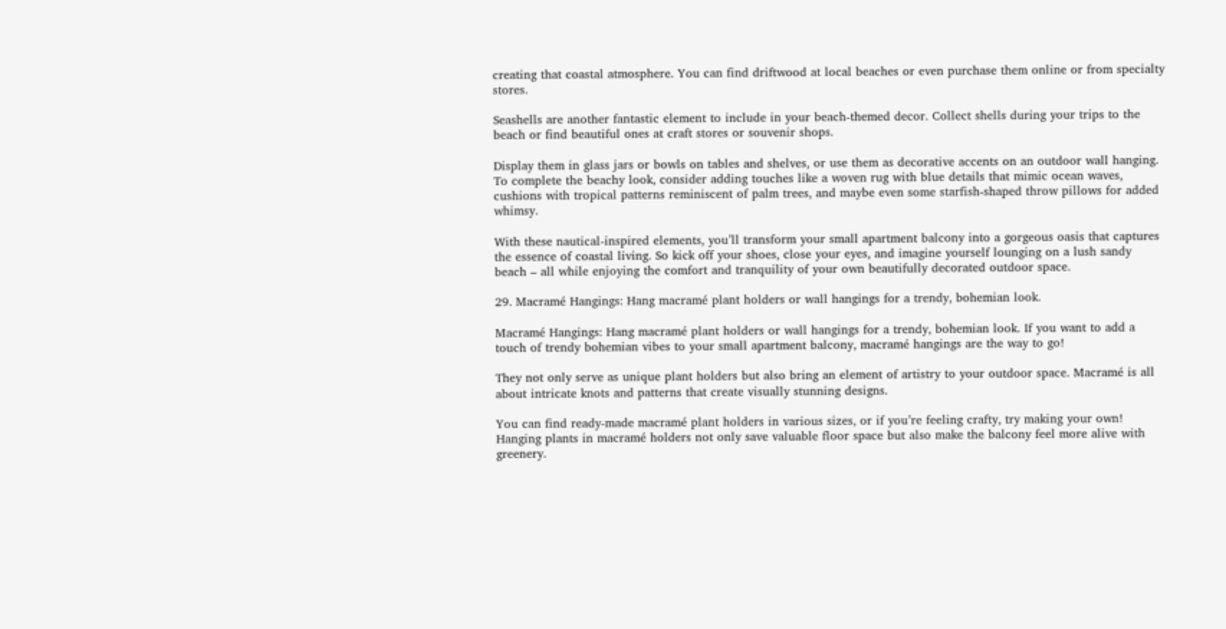creating that coastal atmosphere. You can find driftwood at local beaches or even purchase them online or from specialty stores.

Seashells are another fantastic element to include in your beach-themed decor. Collect shells during your trips to the beach or find beautiful ones at craft stores or souvenir shops.

Display them in glass jars or bowls on tables and shelves, or use them as decorative accents on an outdoor wall hanging. To complete the beachy look, consider adding touches like a woven rug with blue details that mimic ocean waves, cushions with tropical patterns reminiscent of palm trees, and maybe even some starfish-shaped throw pillows for added whimsy.

With these nautical-inspired elements, you’ll transform your small apartment balcony into a gorgeous oasis that captures the essence of coastal living. So kick off your shoes, close your eyes, and imagine yourself lounging on a lush sandy beach – all while enjoying the comfort and tranquility of your own beautifully decorated outdoor space.

29. Macramé Hangings: Hang macramé plant holders or wall hangings for a trendy, bohemian look.

Macramé Hangings: Hang macramé plant holders or wall hangings for a trendy, bohemian look. If you want to add a touch of trendy bohemian vibes to your small apartment balcony, macramé hangings are the way to go!

They not only serve as unique plant holders but also bring an element of artistry to your outdoor space. Macramé is all about intricate knots and patterns that create visually stunning designs.

You can find ready-made macramé plant holders in various sizes, or if you’re feeling crafty, try making your own! Hanging plants in macramé holders not only save valuable floor space but also make the balcony feel more alive with greenery.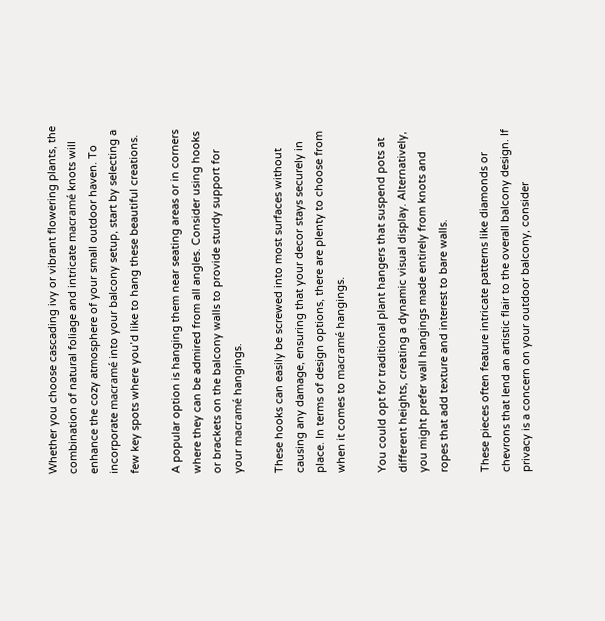Whether you choose cascading ivy or vibrant flowering plants, the combination of natural foliage and intricate macramé knots will enhance the cozy atmosphere of your small outdoor haven. To incorporate macramé into your balcony setup, start by selecting a few key spots where you’d like to hang these beautiful creations.

A popular option is hanging them near seating areas or in corners where they can be admired from all angles. Consider using hooks or brackets on the balcony walls to provide sturdy support for your macramé hangings.

These hooks can easily be screwed into most surfaces without causing any damage, ensuring that your decor stays securely in place. In terms of design options, there are plenty to choose from when it comes to macramé hangings.

You could opt for traditional plant hangers that suspend pots at different heights, creating a dynamic visual display. Alternatively, you might prefer wall hangings made entirely from knots and ropes that add texture and interest to bare walls.

These pieces often feature intricate patterns like diamonds or chevrons that lend an artistic flair to the overall balcony design. If privacy is a concern on your outdoor balcony, consider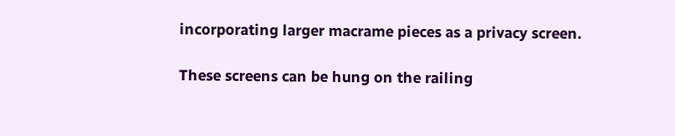incorporating larger macrame pieces as a privacy screen.

These screens can be hung on the railing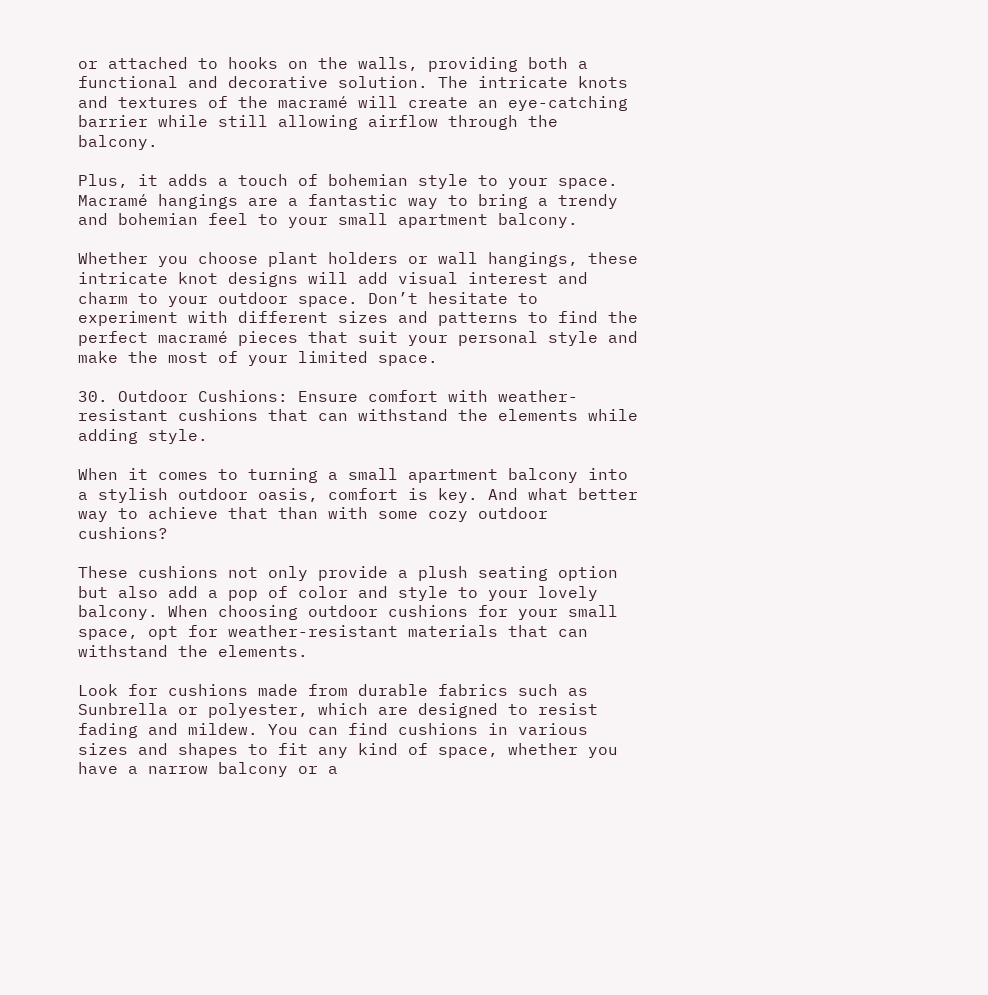or attached to hooks on the walls, providing both a functional and decorative solution. The intricate knots and textures of the macramé will create an eye-catching barrier while still allowing airflow through the balcony.

Plus, it adds a touch of bohemian style to your space. Macramé hangings are a fantastic way to bring a trendy and bohemian feel to your small apartment balcony.

Whether you choose plant holders or wall hangings, these intricate knot designs will add visual interest and charm to your outdoor space. Don’t hesitate to experiment with different sizes and patterns to find the perfect macramé pieces that suit your personal style and make the most of your limited space.

30. Outdoor Cushions: Ensure comfort with weather-resistant cushions that can withstand the elements while adding style.

When it comes to turning a small apartment balcony into a stylish outdoor oasis, comfort is key. And what better way to achieve that than with some cozy outdoor cushions?

These cushions not only provide a plush seating option but also add a pop of color and style to your lovely balcony. When choosing outdoor cushions for your small space, opt for weather-resistant materials that can withstand the elements.

Look for cushions made from durable fabrics such as Sunbrella or polyester, which are designed to resist fading and mildew. You can find cushions in various sizes and shapes to fit any kind of space, whether you have a narrow balcony or a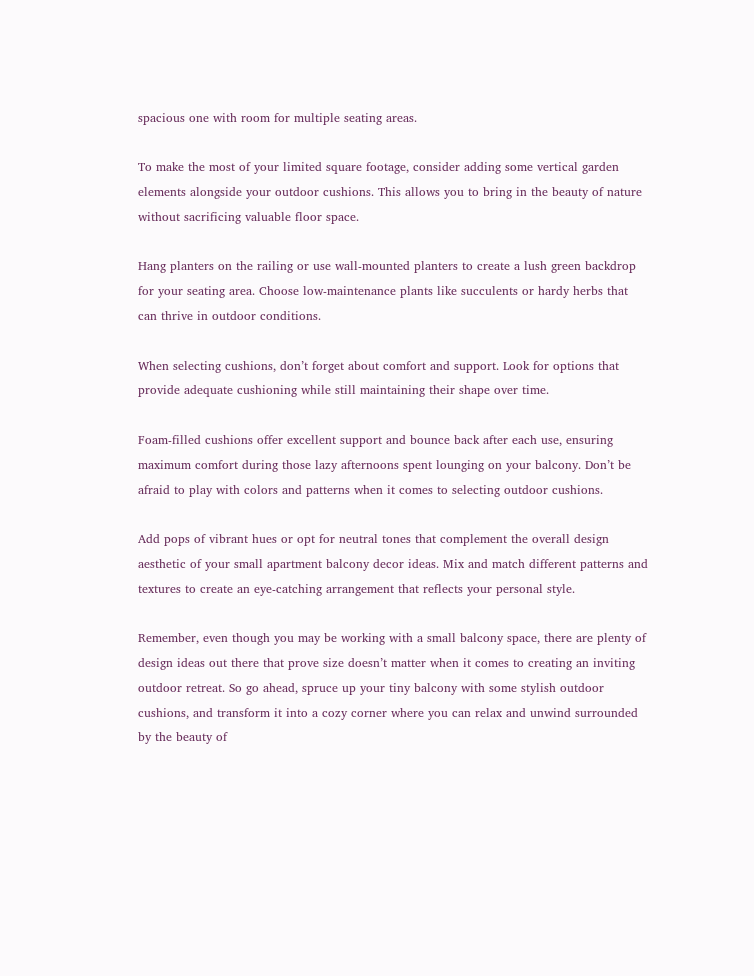spacious one with room for multiple seating areas.

To make the most of your limited square footage, consider adding some vertical garden elements alongside your outdoor cushions. This allows you to bring in the beauty of nature without sacrificing valuable floor space.

Hang planters on the railing or use wall-mounted planters to create a lush green backdrop for your seating area. Choose low-maintenance plants like succulents or hardy herbs that can thrive in outdoor conditions.

When selecting cushions, don’t forget about comfort and support. Look for options that provide adequate cushioning while still maintaining their shape over time.

Foam-filled cushions offer excellent support and bounce back after each use, ensuring maximum comfort during those lazy afternoons spent lounging on your balcony. Don’t be afraid to play with colors and patterns when it comes to selecting outdoor cushions.

Add pops of vibrant hues or opt for neutral tones that complement the overall design aesthetic of your small apartment balcony decor ideas. Mix and match different patterns and textures to create an eye-catching arrangement that reflects your personal style.

Remember, even though you may be working with a small balcony space, there are plenty of design ideas out there that prove size doesn’t matter when it comes to creating an inviting outdoor retreat. So go ahead, spruce up your tiny balcony with some stylish outdoor cushions, and transform it into a cozy corner where you can relax and unwind surrounded by the beauty of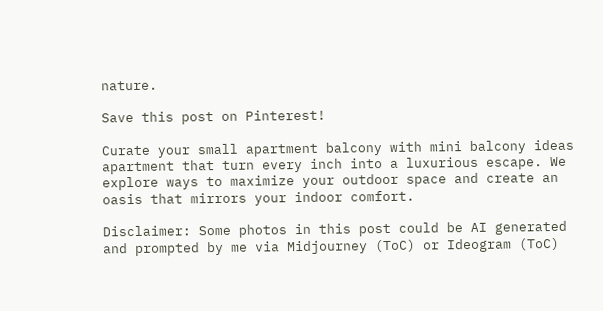nature.

Save this post on Pinterest!

Curate your small apartment balcony with mini balcony ideas apartment that turn every inch into a luxurious escape. We explore ways to maximize your outdoor space and create an oasis that mirrors your indoor comfort.

Disclaimer: Some photos in this post could be AI generated and prompted by me via Midjourney (ToC) or Ideogram (ToC)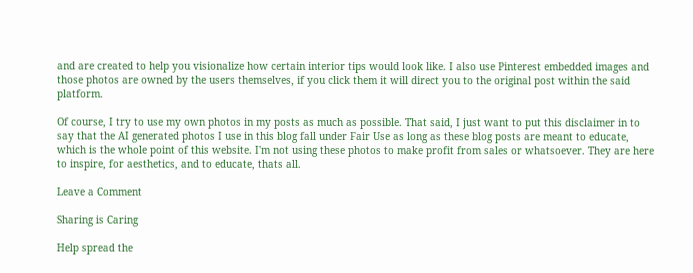and are created to help you visionalize how certain interior tips would look like. I also use Pinterest embedded images and those photos are owned by the users themselves, if you click them it will direct you to the original post within the said platform.

Of course, I try to use my own photos in my posts as much as possible. That said, I just want to put this disclaimer in to say that the AI generated photos I use in this blog fall under Fair Use as long as these blog posts are meant to educate, which is the whole point of this website. I'm not using these photos to make profit from sales or whatsoever. They are here to inspire, for aesthetics, and to educate, thats all.

Leave a Comment

Sharing is Caring

Help spread the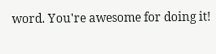word. You're awesome for doing it!